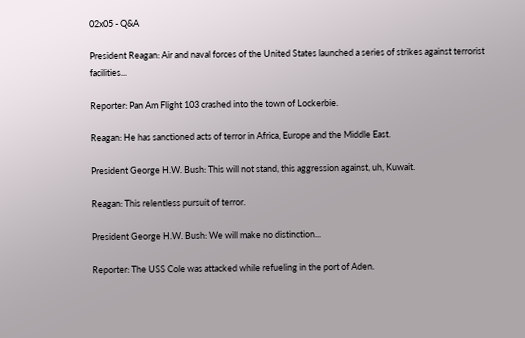02x05 - Q&A

President Reagan: Air and naval forces of the United States launched a series of strikes against terrorist facilities...

Reporter: Pan Am Flight 103 crashed into the town of Lockerbie.

Reagan: He has sanctioned acts of terror in Africa, Europe and the Middle East.

President George H.W. Bush: This will not stand, this aggression against, uh, Kuwait.

Reagan: This relentless pursuit of terror.

President George H.W. Bush: We will make no distinction...

Reporter: The USS Cole was attacked while refueling in the port of Aden.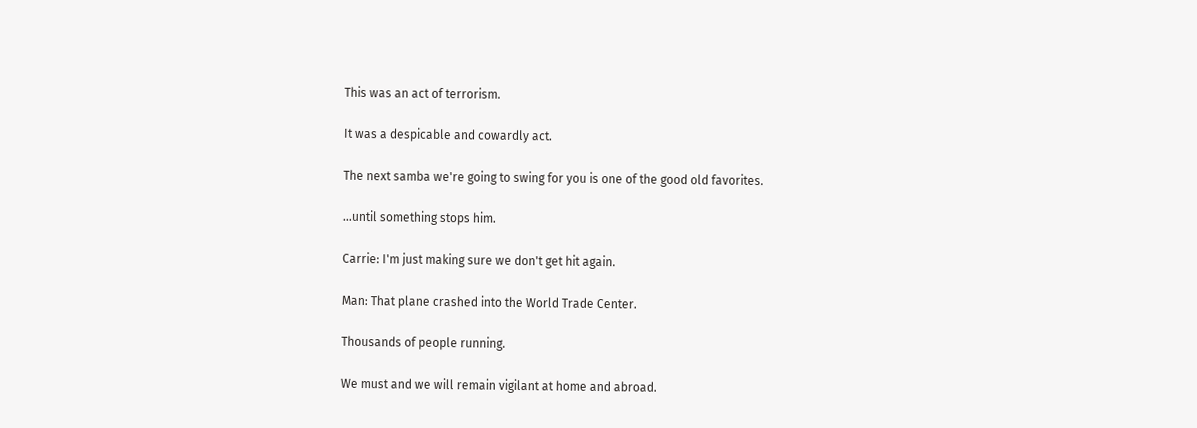This was an act of terrorism.

It was a despicable and cowardly act.

The next samba we're going to swing for you is one of the good old favorites.

...until something stops him.

Carrie: I'm just making sure we don't get hit again.

Man: That plane crashed into the World Trade Center.

Thousands of people running.

We must and we will remain vigilant at home and abroad.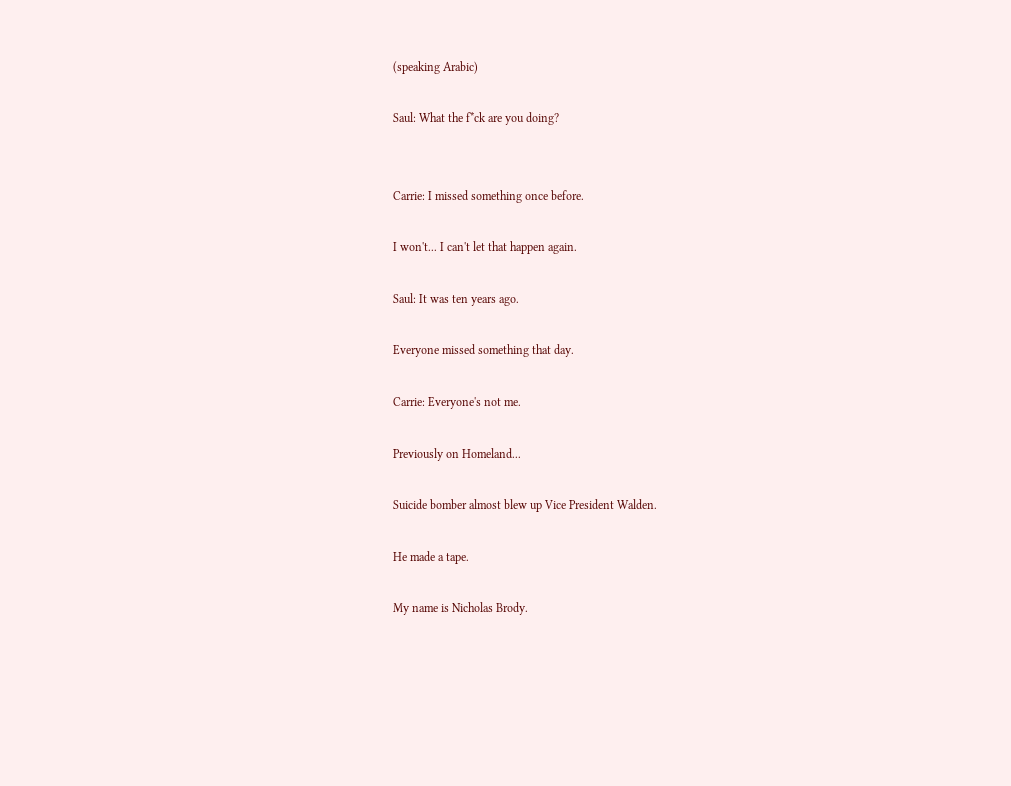(speaking Arabic)

Saul: What the f*ck are you doing?


Carrie: I missed something once before.

I won't... I can't let that happen again.

Saul: It was ten years ago.

Everyone missed something that day.

Carrie: Everyone's not me.

Previously on Homeland...

Suicide bomber almost blew up Vice President Walden.

He made a tape.

My name is Nicholas Brody.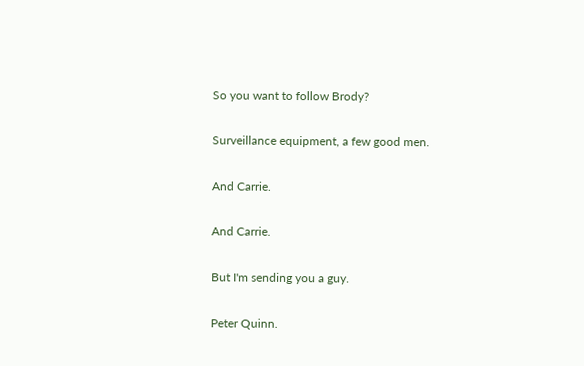So you want to follow Brody?

Surveillance equipment, a few good men.

And Carrie.

And Carrie.

But I'm sending you a guy.

Peter Quinn.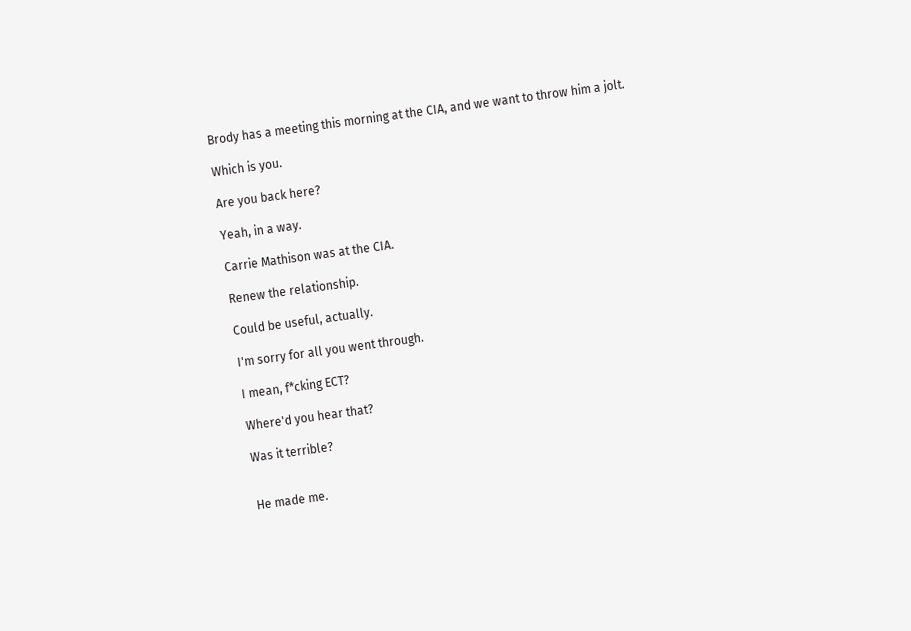Brody has a meeting this morning at the CIA, and we want to throw him a jolt.

Which is you.

Are you back here?

Yeah, in a way.

Carrie Mathison was at the CIA.

Renew the relationship.

Could be useful, actually.

I'm sorry for all you went through.

I mean, f*cking ECT?

Where'd you hear that?

Was it terrible?


He made me.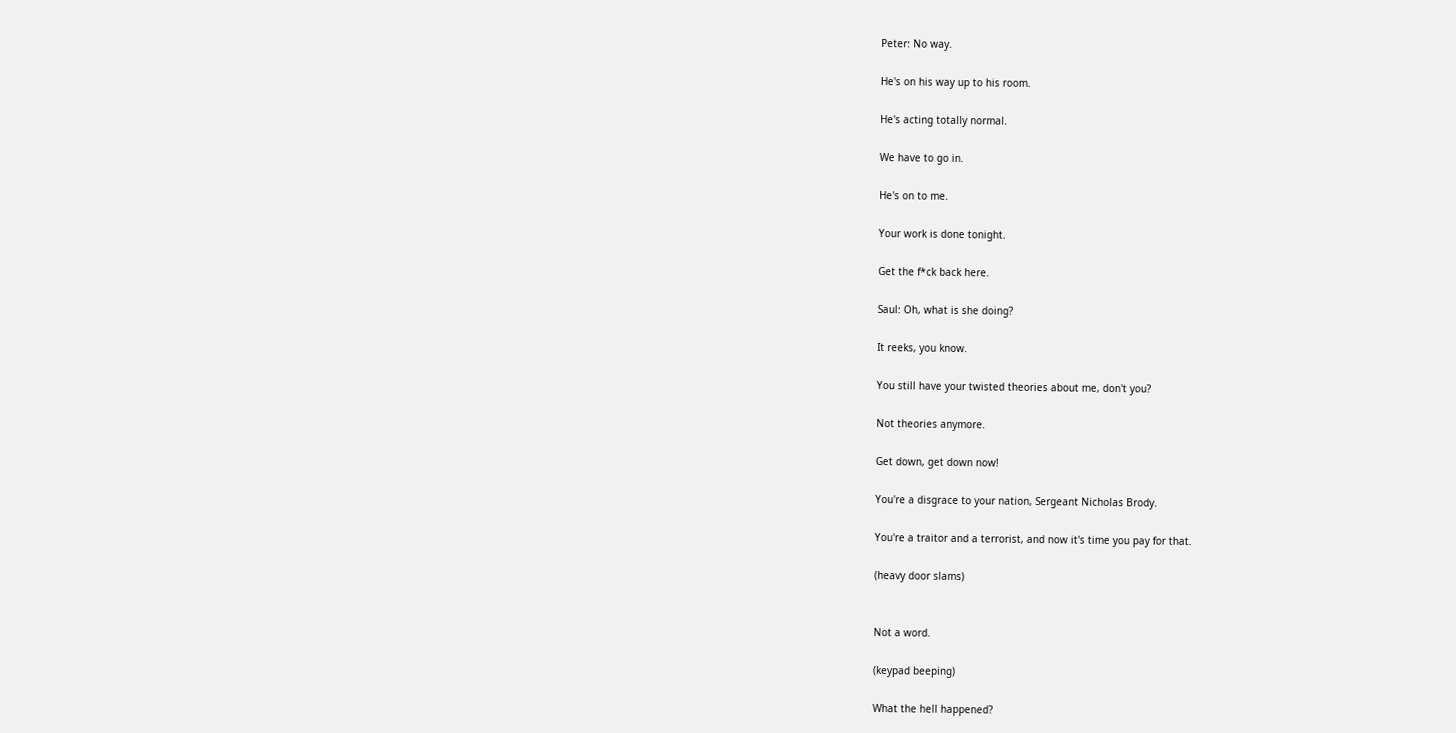Peter: No way.

He's on his way up to his room.

He's acting totally normal.

We have to go in.

He's on to me.

Your work is done tonight.

Get the f*ck back here.

Saul: Oh, what is she doing?

It reeks, you know.

You still have your twisted theories about me, don't you?

Not theories anymore.

Get down, get down now!

You're a disgrace to your nation, Sergeant Nicholas Brody.

You're a traitor and a terrorist, and now it's time you pay for that.

(heavy door slams)


Not a word.

(keypad beeping)

What the hell happened?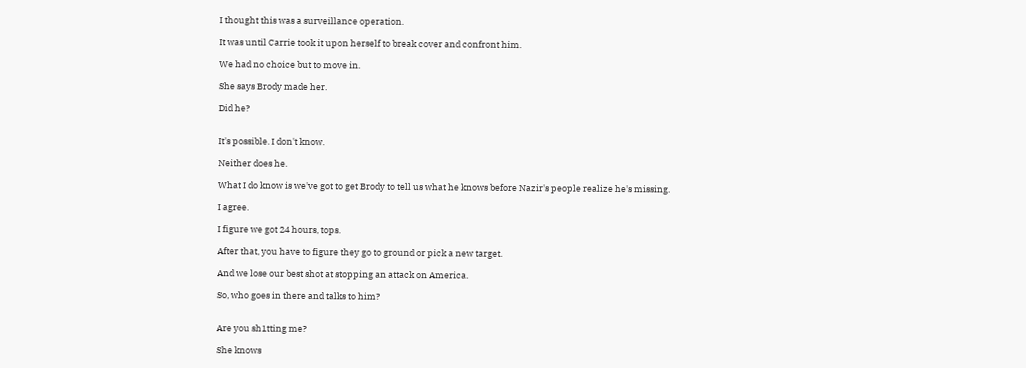I thought this was a surveillance operation.

It was until Carrie took it upon herself to break cover and confront him.

We had no choice but to move in.

She says Brody made her.

Did he?


It's possible. I don't know.

Neither does he.

What I do know is we've got to get Brody to tell us what he knows before Nazir's people realize he's missing.

I agree.

I figure we got 24 hours, tops.

After that, you have to figure they go to ground or pick a new target.

And we lose our best shot at stopping an attack on America.

So, who goes in there and talks to him?


Are you sh1tting me?

She knows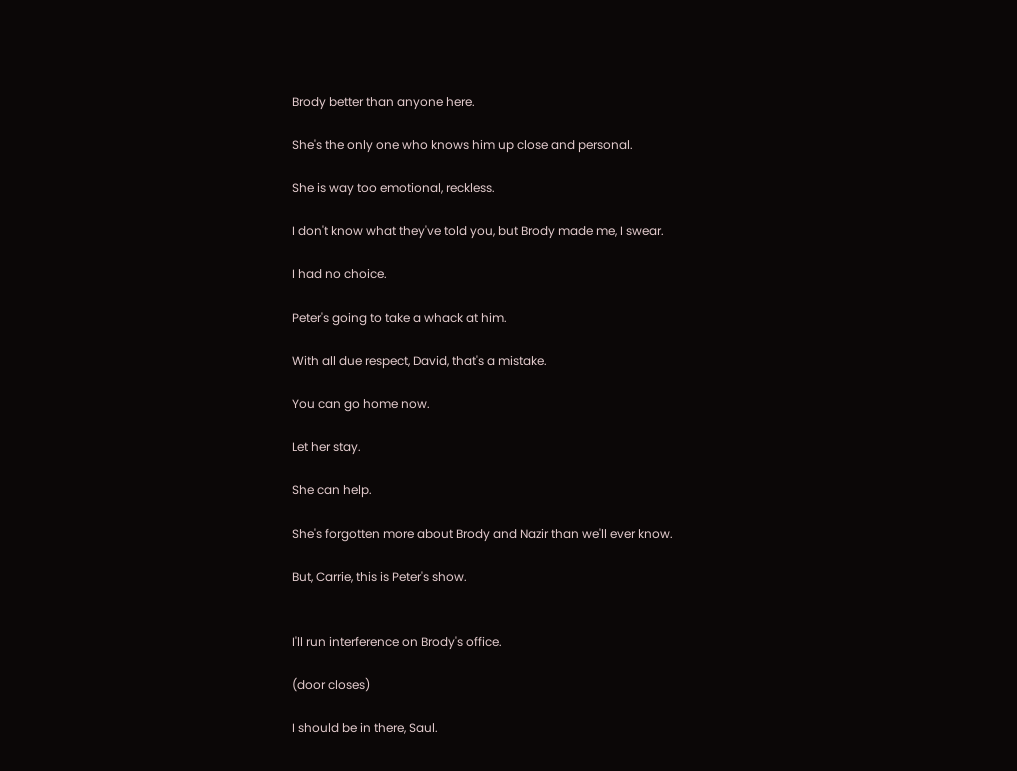Brody better than anyone here.

She's the only one who knows him up close and personal.

She is way too emotional, reckless.

I don't know what they've told you, but Brody made me, I swear.

I had no choice.

Peter's going to take a whack at him.

With all due respect, David, that's a mistake.

You can go home now.

Let her stay.

She can help.

She's forgotten more about Brody and Nazir than we'll ever know.

But, Carrie, this is Peter's show.


I'll run interference on Brody's office.

(door closes)

I should be in there, Saul.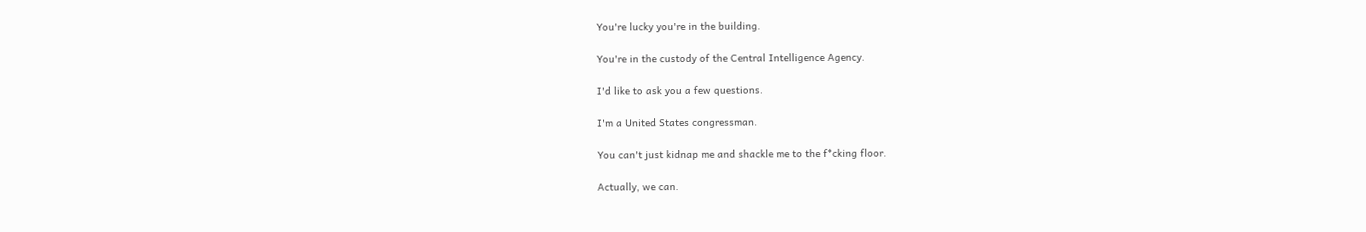You're lucky you're in the building.

You're in the custody of the Central Intelligence Agency.

I'd like to ask you a few questions.

I'm a United States congressman.

You can't just kidnap me and shackle me to the f*cking floor.

Actually, we can.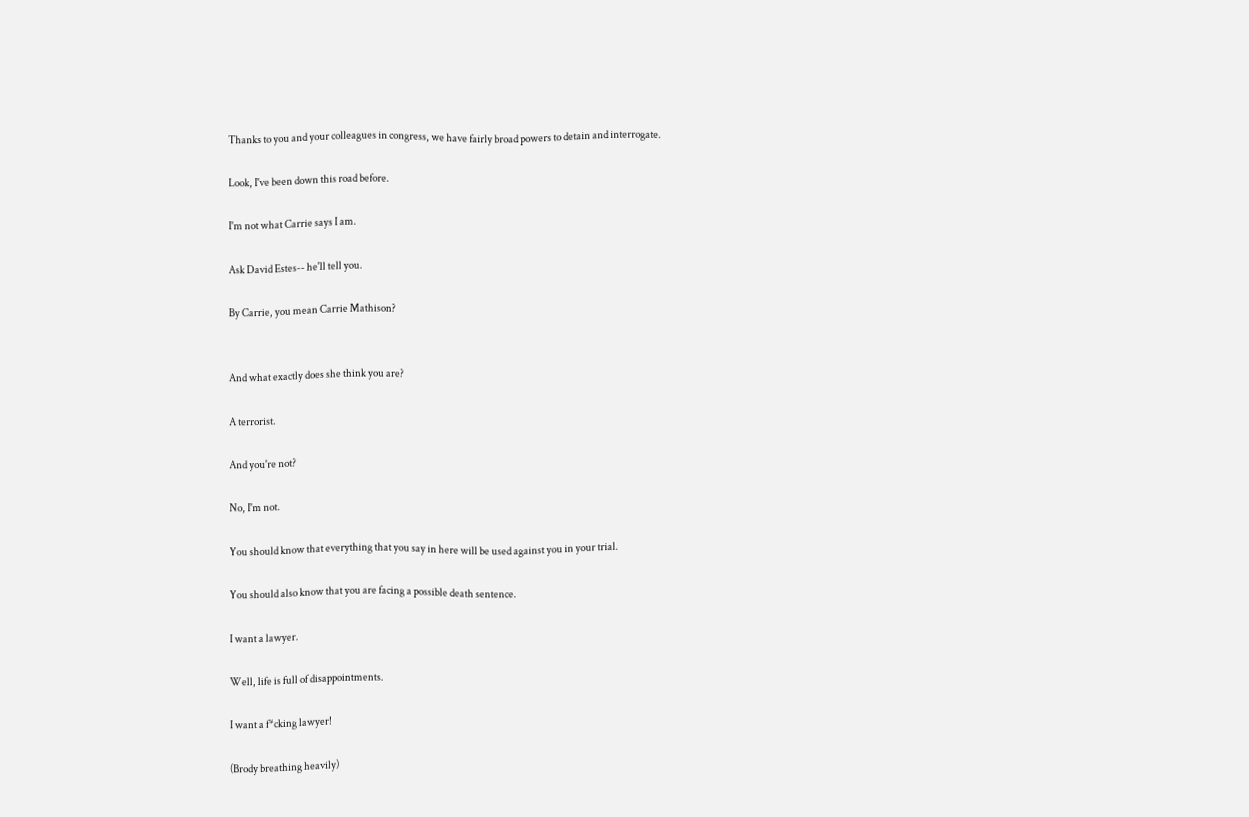Thanks to you and your colleagues in congress, we have fairly broad powers to detain and interrogate.

Look, I've been down this road before.

I'm not what Carrie says I am.

Ask David Estes-- he'll tell you.

By Carrie, you mean Carrie Mathison?


And what exactly does she think you are?

A terrorist.

And you're not?

No, I'm not.

You should know that everything that you say in here will be used against you in your trial.

You should also know that you are facing a possible death sentence.

I want a lawyer.

Well, life is full of disappointments.

I want a f*cking lawyer!

(Brody breathing heavily)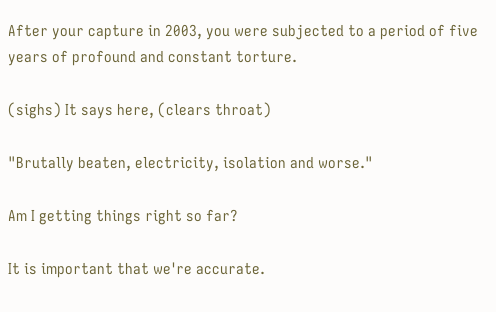After your capture in 2003, you were subjected to a period of five years of profound and constant torture.

(sighs) It says here, (clears throat)

"Brutally beaten, electricity, isolation and worse."

Am I getting things right so far?

It is important that we're accurate.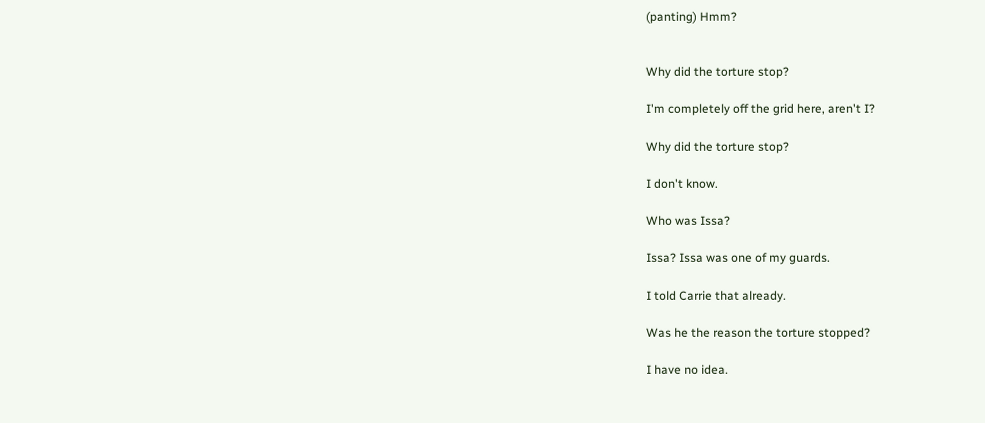(panting) Hmm?


Why did the torture stop?

I'm completely off the grid here, aren't I?

Why did the torture stop?

I don't know.

Who was Issa?

Issa? Issa was one of my guards.

I told Carrie that already.

Was he the reason the torture stopped?

I have no idea.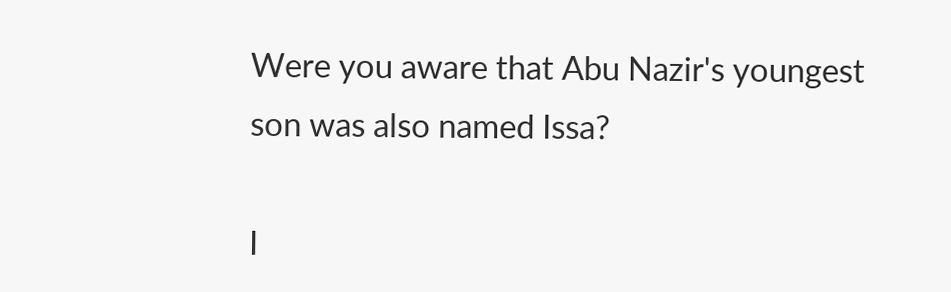Were you aware that Abu Nazir's youngest son was also named Issa?

I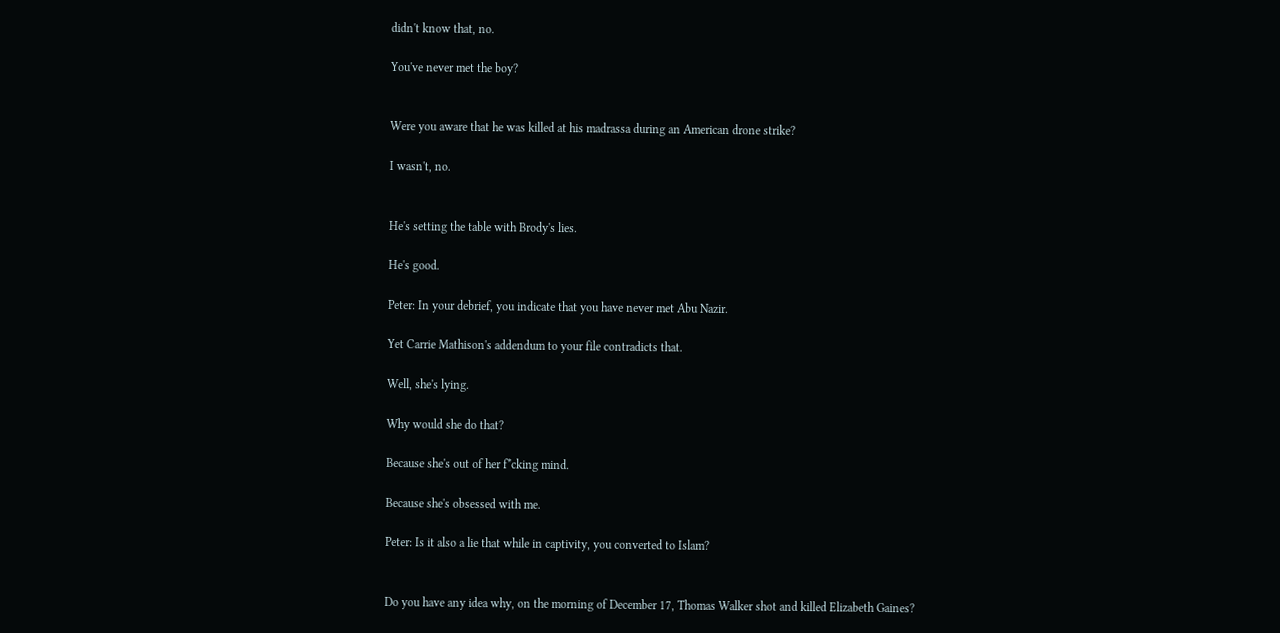didn't know that, no.

You've never met the boy?


Were you aware that he was killed at his madrassa during an American drone strike?

I wasn't, no.


He's setting the table with Brody's lies.

He's good.

Peter: In your debrief, you indicate that you have never met Abu Nazir.

Yet Carrie Mathison's addendum to your file contradicts that.

Well, she's lying.

Why would she do that?

Because she's out of her f*cking mind.

Because she's obsessed with me.

Peter: Is it also a lie that while in captivity, you converted to Islam?


Do you have any idea why, on the morning of December 17, Thomas Walker shot and killed Elizabeth Gaines?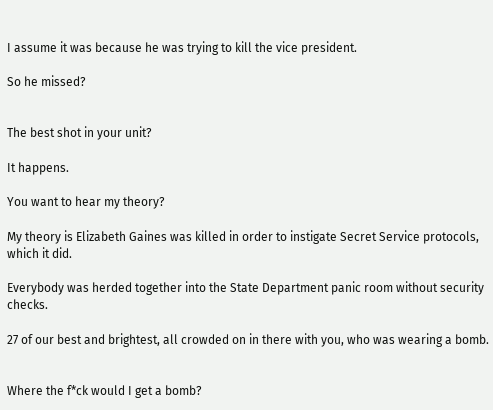I assume it was because he was trying to kill the vice president.

So he missed?


The best shot in your unit?

It happens.

You want to hear my theory?

My theory is Elizabeth Gaines was killed in order to instigate Secret Service protocols, which it did.

Everybody was herded together into the State Department panic room without security checks.

27 of our best and brightest, all crowded on in there with you, who was wearing a bomb.


Where the f*ck would I get a bomb?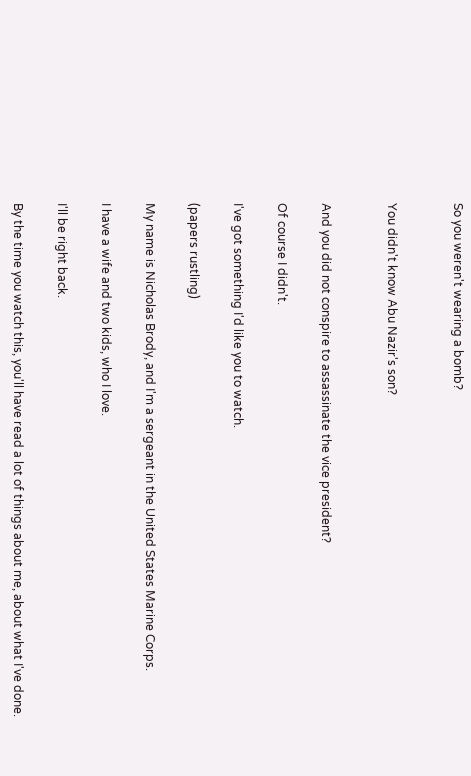So you weren't wearing a bomb?


You didn't know Abu Nazir's son?


And you did not conspire to assassinate the vice president?

Of course I didn't.

I've got something I'd like you to watch.

(papers rustling)

My name is Nicholas Brody, and I'm a sergeant in the United States Marine Corps.

I have a wife and two kids, who I love.

I'll be right back.

By the time you watch this, you'll have read a lot of things about me, about what I've done.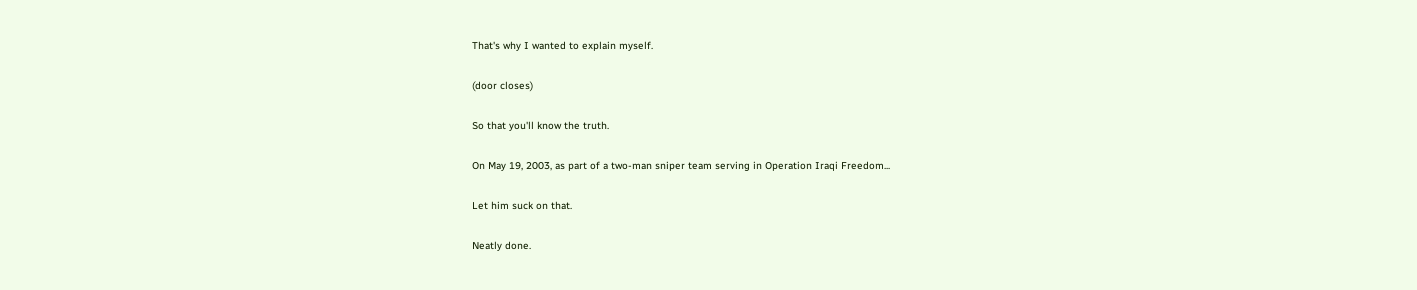That's why I wanted to explain myself.

(door closes)

So that you'll know the truth.

On May 19, 2003, as part of a two-man sniper team serving in Operation Iraqi Freedom...

Let him suck on that.

Neatly done.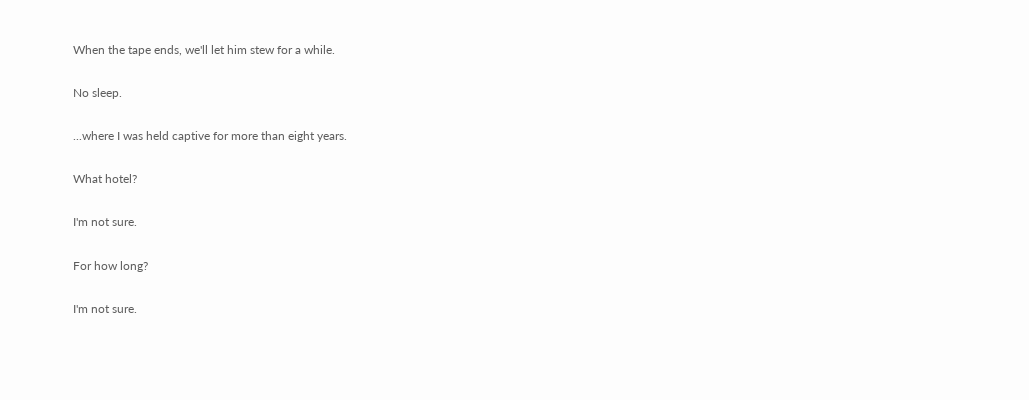When the tape ends, we'll let him stew for a while.

No sleep.

...where I was held captive for more than eight years.

What hotel?

I'm not sure.

For how long?

I'm not sure.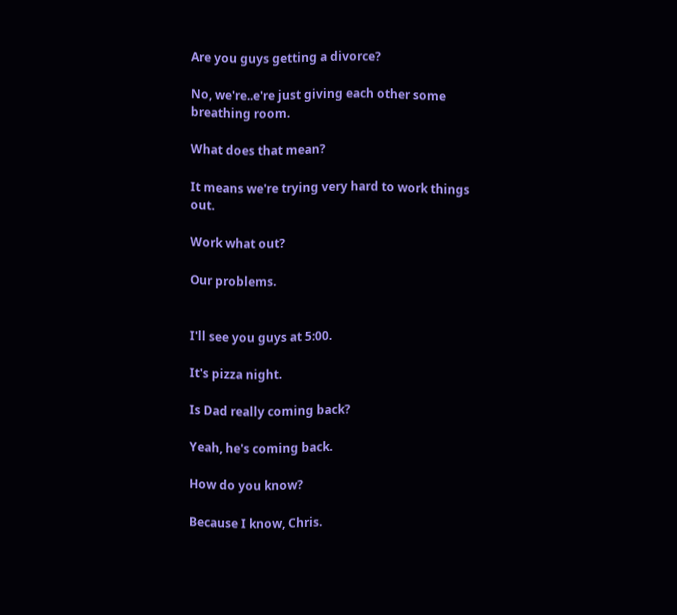Are you guys getting a divorce?

No, we're..e're just giving each other some breathing room.

What does that mean?

It means we're trying very hard to work things out.

Work what out?

Our problems.


I'll see you guys at 5:00.

It's pizza night.

Is Dad really coming back?

Yeah, he's coming back.

How do you know?

Because I know, Chris.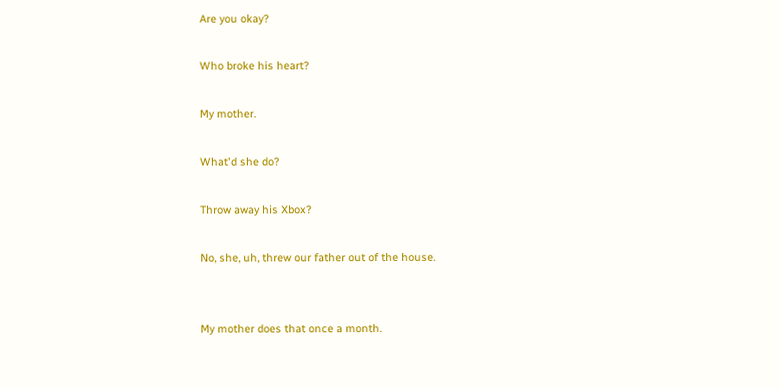Are you okay?

Who broke his heart?

My mother.

What'd she do?

Throw away his Xbox?

No, she, uh, threw our father out of the house.


My mother does that once a month.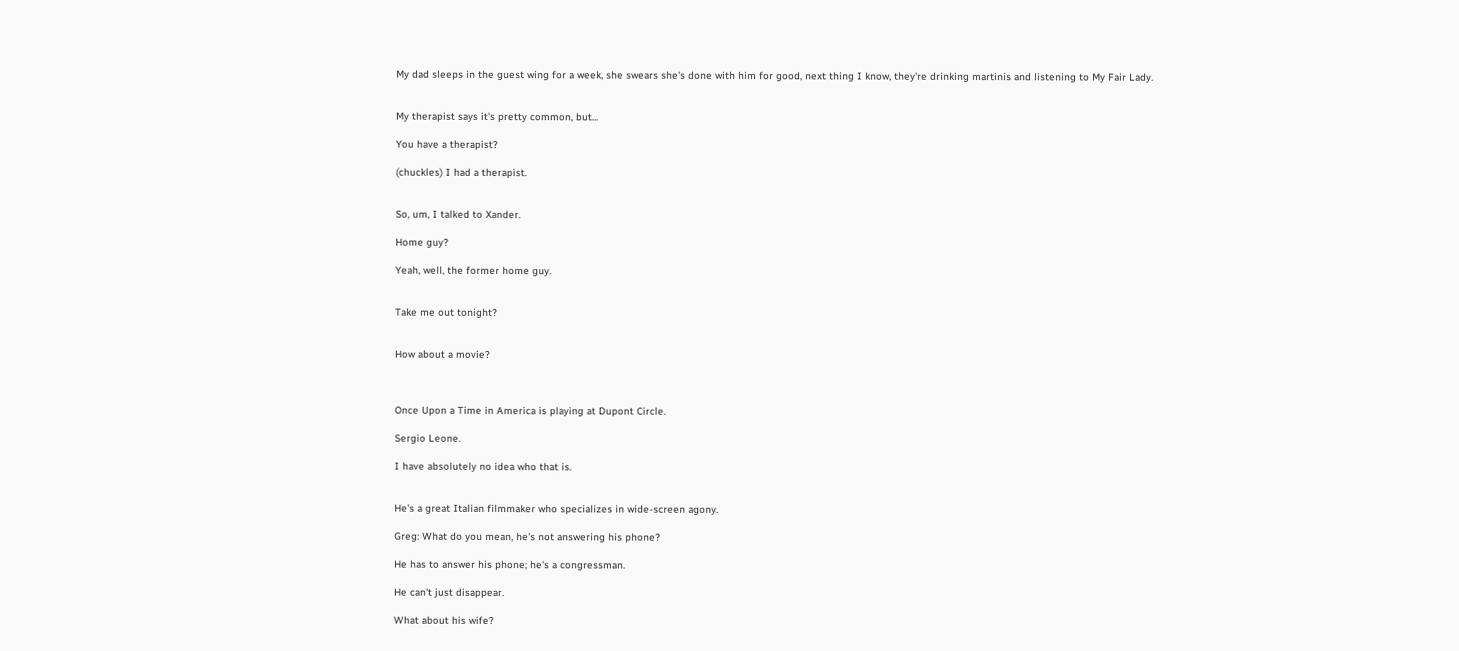My dad sleeps in the guest wing for a week, she swears she's done with him for good, next thing I know, they're drinking martinis and listening to My Fair Lady.


My therapist says it's pretty common, but...

You have a therapist?

(chuckles) I had a therapist.


So, um, I talked to Xander.

Home guy?

Yeah, well, the former home guy.


Take me out tonight?


How about a movie?



Once Upon a Time in America is playing at Dupont Circle.

Sergio Leone.

I have absolutely no idea who that is.


He's a great Italian filmmaker who specializes in wide-screen agony.

Greg: What do you mean, he's not answering his phone?

He has to answer his phone; he's a congressman.

He can't just disappear.

What about his wife?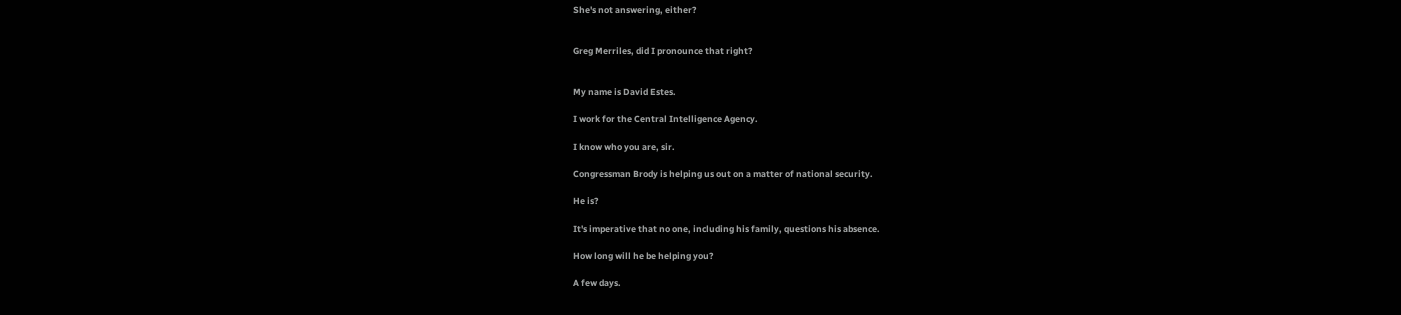She's not answering, either?


Greg Merriles, did I pronounce that right?


My name is David Estes.

I work for the Central Intelligence Agency.

I know who you are, sir.

Congressman Brody is helping us out on a matter of national security.

He is?

It's imperative that no one, including his family, questions his absence.

How long will he be helping you?

A few days.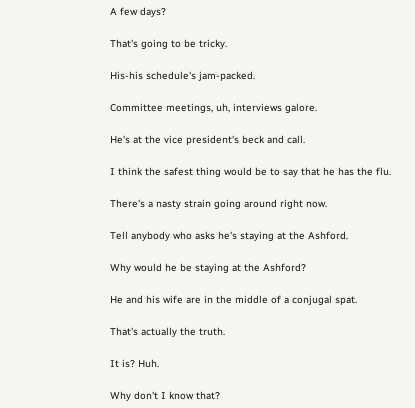A few days?

That's going to be tricky.

His-his schedule's jam-packed.

Committee meetings, uh, interviews galore.

He's at the vice president's beck and call.

I think the safest thing would be to say that he has the flu.

There's a nasty strain going around right now.

Tell anybody who asks he's staying at the Ashford.

Why would he be staying at the Ashford?

He and his wife are in the middle of a conjugal spat.

That's actually the truth.

It is? Huh.

Why don't I know that?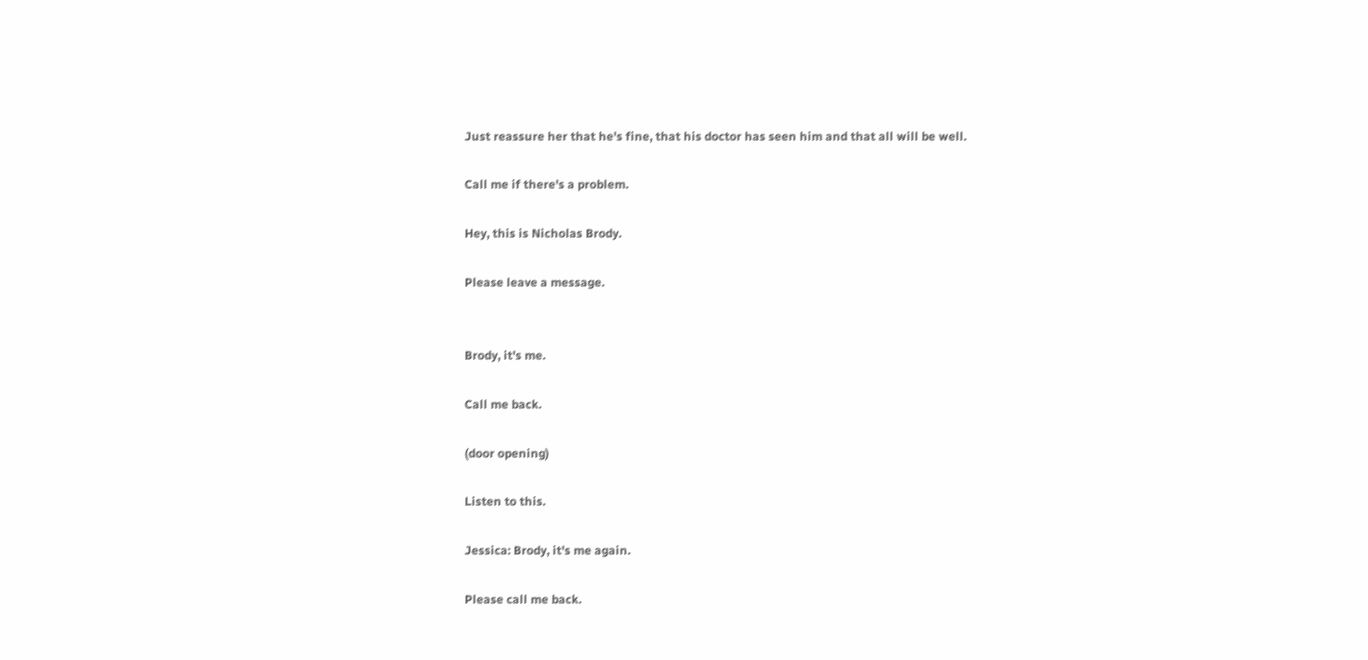Just reassure her that he's fine, that his doctor has seen him and that all will be well.

Call me if there's a problem.

Hey, this is Nicholas Brody.

Please leave a message.


Brody, it's me.

Call me back.

(door opening)

Listen to this.

Jessica: Brody, it's me again.

Please call me back.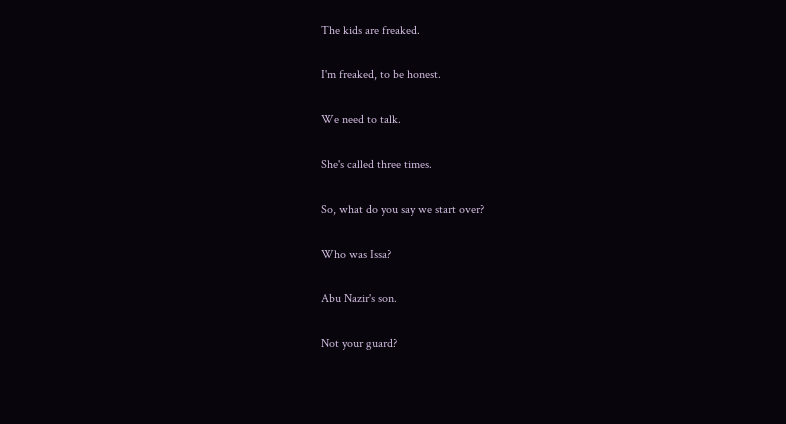The kids are freaked.

I'm freaked, to be honest.

We need to talk.

She's called three times.

So, what do you say we start over?

Who was Issa?

Abu Nazir's son.

Not your guard?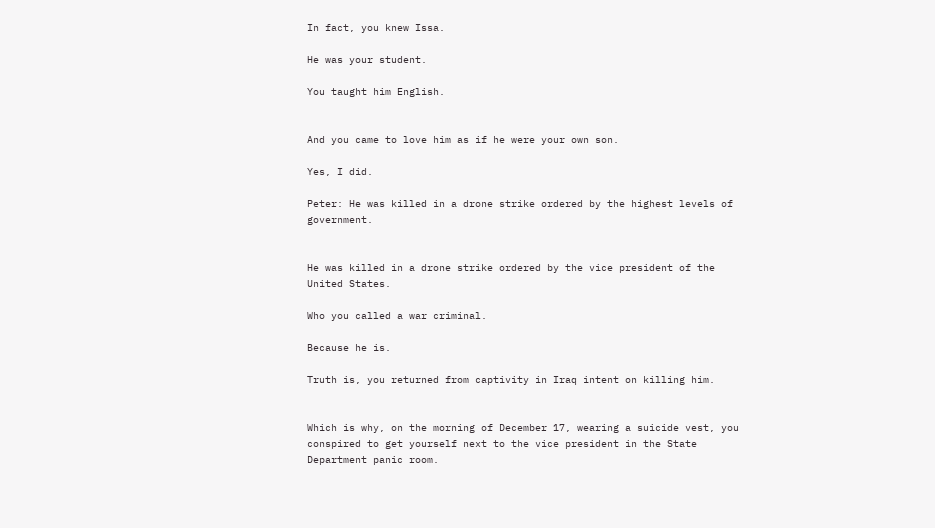In fact, you knew Issa.

He was your student.

You taught him English.


And you came to love him as if he were your own son.

Yes, I did.

Peter: He was killed in a drone strike ordered by the highest levels of government.


He was killed in a drone strike ordered by the vice president of the United States.

Who you called a war criminal.

Because he is.

Truth is, you returned from captivity in Iraq intent on killing him.


Which is why, on the morning of December 17, wearing a suicide vest, you conspired to get yourself next to the vice president in the State Department panic room.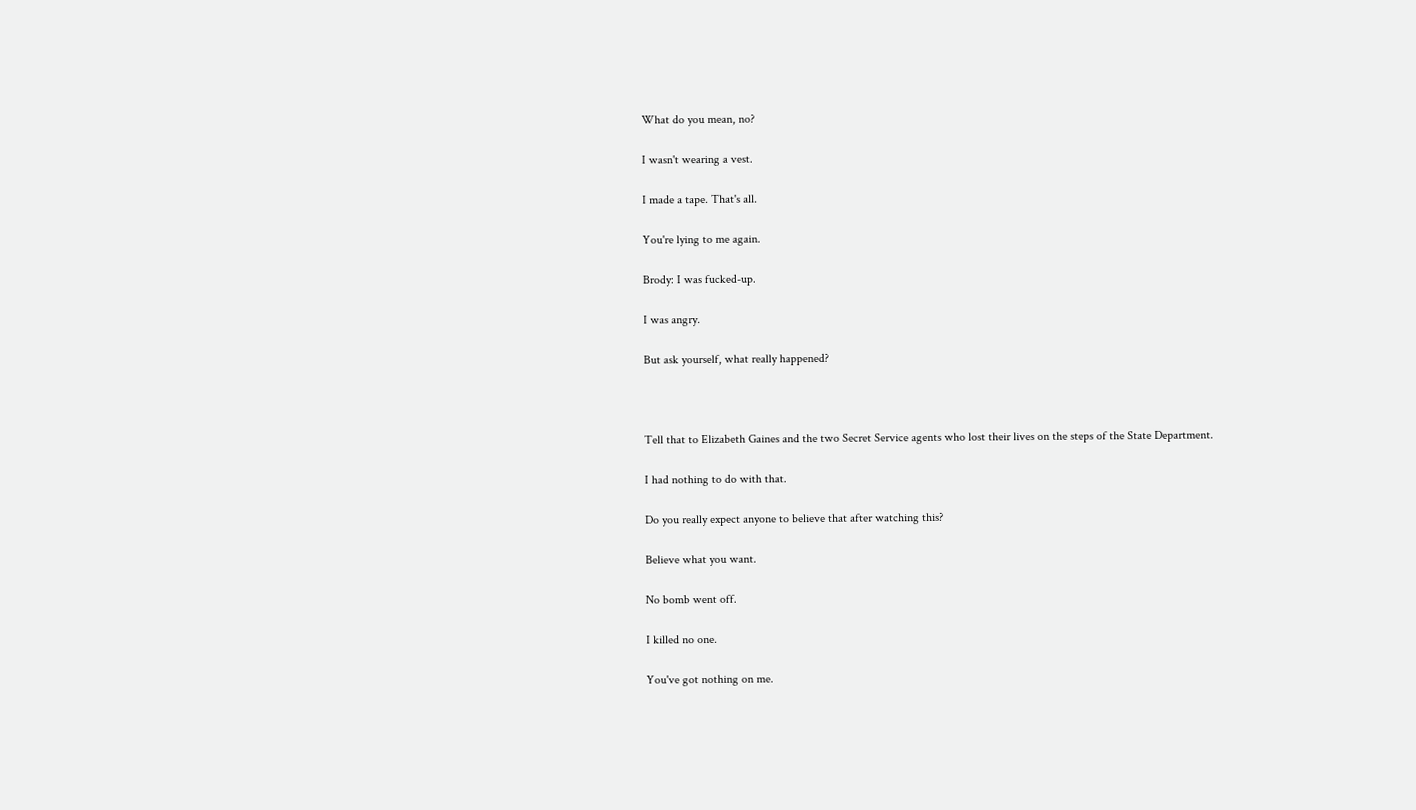What do you mean, no?

I wasn't wearing a vest.

I made a tape. That's all.

You're lying to me again.

Brody: I was fucked-up.

I was angry.

But ask yourself, what really happened?



Tell that to Elizabeth Gaines and the two Secret Service agents who lost their lives on the steps of the State Department.

I had nothing to do with that.

Do you really expect anyone to believe that after watching this?

Believe what you want.

No bomb went off.

I killed no one.

You've got nothing on me.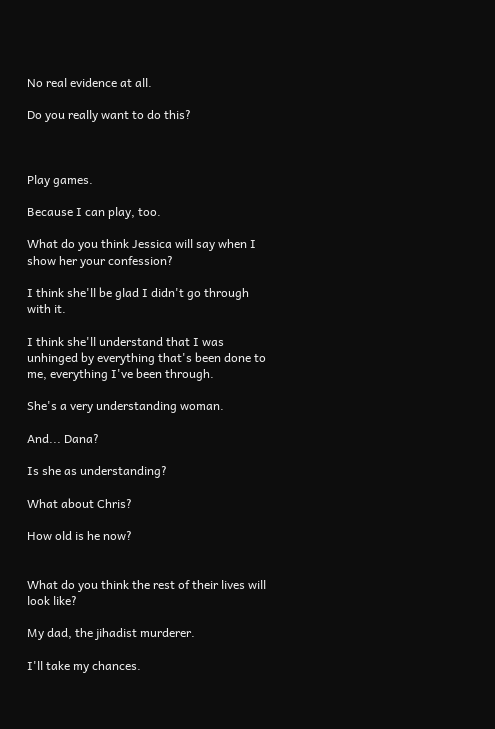No real evidence at all.

Do you really want to do this?



Play games.

Because I can play, too.

What do you think Jessica will say when I show her your confession?

I think she'll be glad I didn't go through with it.

I think she'll understand that I was unhinged by everything that's been done to me, everything I've been through.

She's a very understanding woman.

And... Dana?

Is she as understanding?

What about Chris?

How old is he now?


What do you think the rest of their lives will look like?

My dad, the jihadist murderer.

I'll take my chances.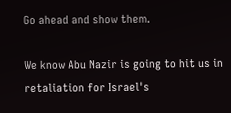Go ahead and show them.

We know Abu Nazir is going to hit us in retaliation for Israel's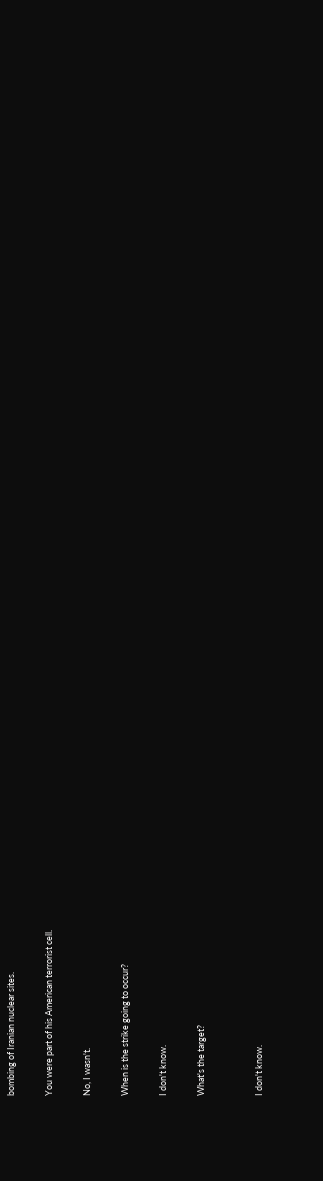bombing of Iranian nuclear sites.

You were part of his American terrorist cell.

No, I wasn't.

When is the strike going to occur?

I don't know.

What's the target?


I don't know.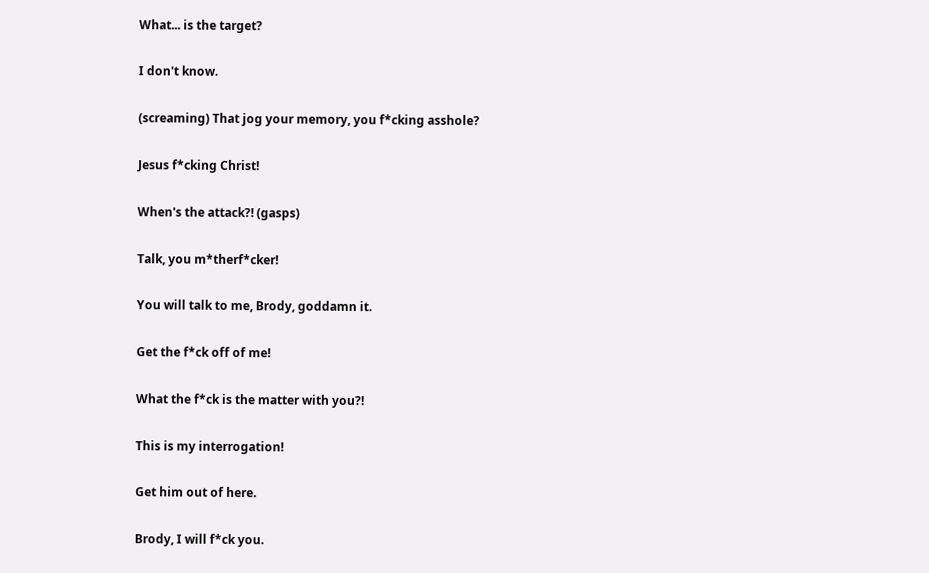What... is the target?

I don't know.

(screaming) That jog your memory, you f*cking asshole?

Jesus f*cking Christ!

When's the attack?! (gasps)

Talk, you m*therf*cker!

You will talk to me, Brody, goddamn it.

Get the f*ck off of me!

What the f*ck is the matter with you?!

This is my interrogation!

Get him out of here.

Brody, I will f*ck you.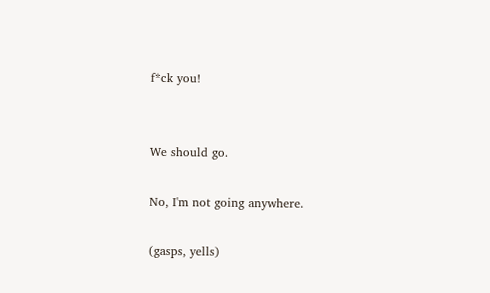f*ck you!


We should go.

No, I'm not going anywhere.

(gasps, yells)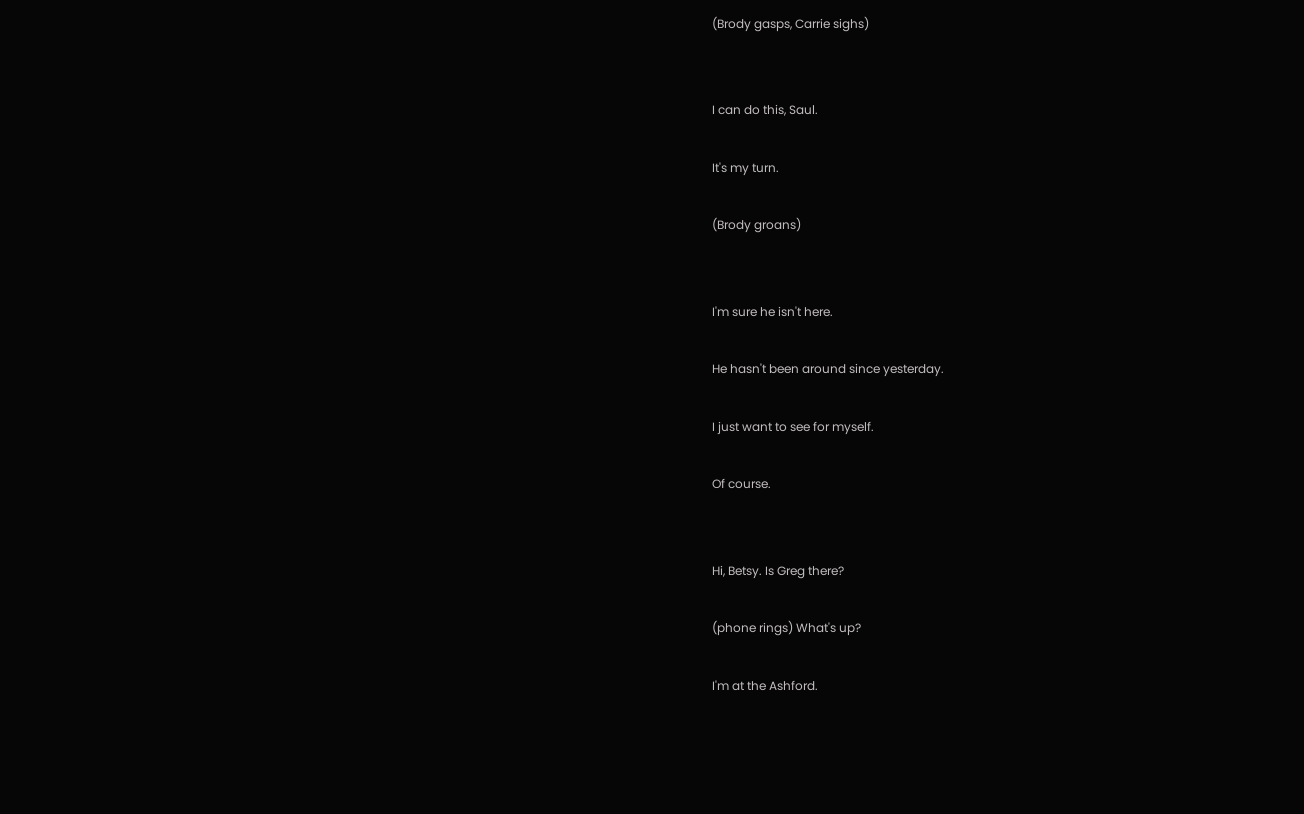(Brody gasps, Carrie sighs)


I can do this, Saul.

It's my turn.

(Brody groans)


I'm sure he isn't here.

He hasn't been around since yesterday.

I just want to see for myself.

Of course.


Hi, Betsy. Is Greg there?

(phone rings) What's up?

I'm at the Ashford.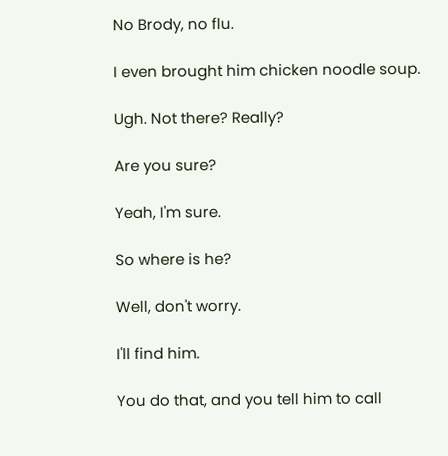No Brody, no flu.

I even brought him chicken noodle soup.

Ugh. Not there? Really?

Are you sure?

Yeah, I'm sure.

So where is he?

Well, don't worry.

I'll find him.

You do that, and you tell him to call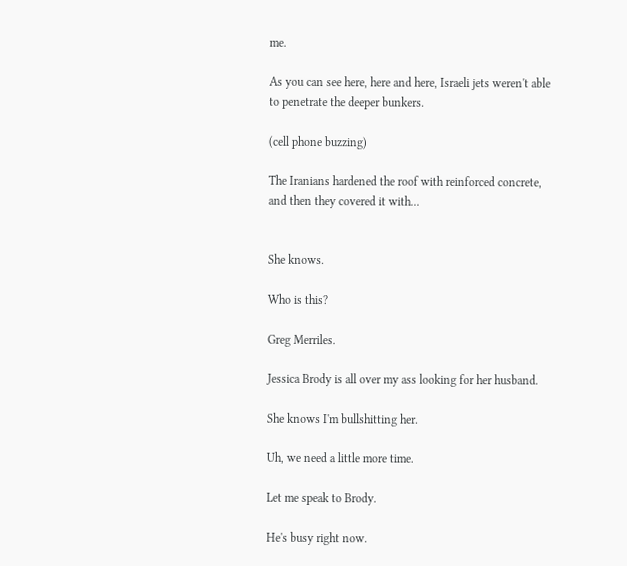me.

As you can see here, here and here, Israeli jets weren't able to penetrate the deeper bunkers.

(cell phone buzzing)

The Iranians hardened the roof with reinforced concrete, and then they covered it with...


She knows.

Who is this?

Greg Merriles.

Jessica Brody is all over my ass looking for her husband.

She knows I'm bullshitting her.

Uh, we need a little more time.

Let me speak to Brody.

He's busy right now.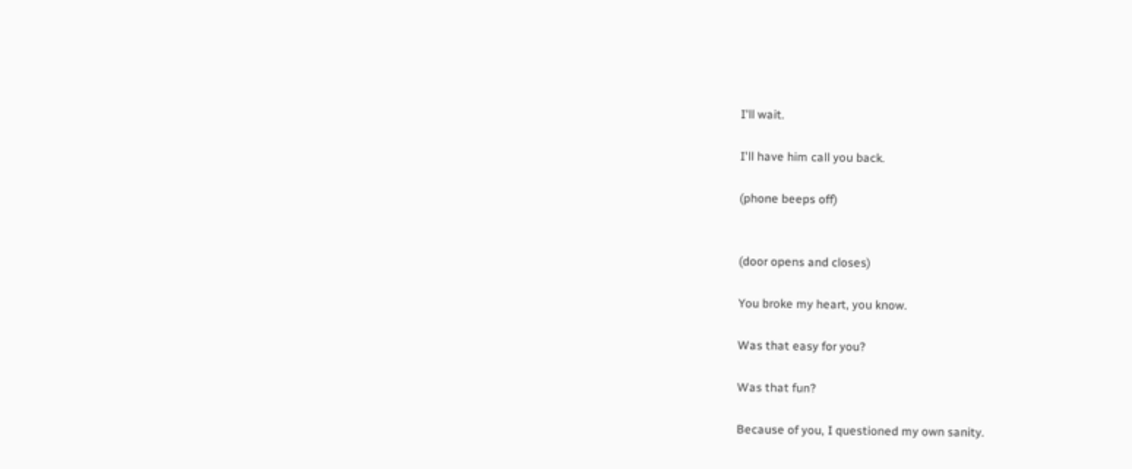I'll wait.

I'll have him call you back.

(phone beeps off)


(door opens and closes)

You broke my heart, you know.

Was that easy for you?

Was that fun?

Because of you, I questioned my own sanity.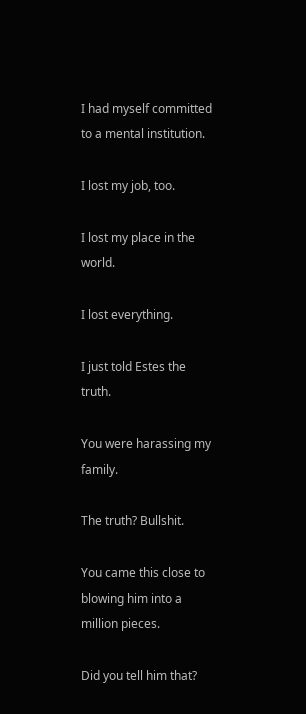I had myself committed to a mental institution.

I lost my job, too.

I lost my place in the world.

I lost everything.

I just told Estes the truth.

You were harassing my family.

The truth? Bullshit.

You came this close to blowing him into a million pieces.

Did you tell him that?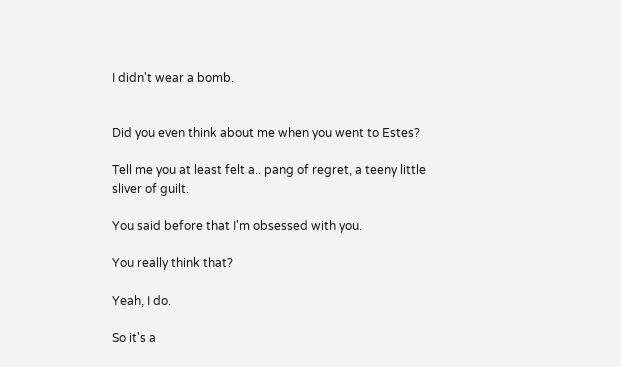I didn't wear a bomb.


Did you even think about me when you went to Estes?

Tell me you at least felt a.. pang of regret, a teeny little sliver of guilt.

You said before that I'm obsessed with you.

You really think that?

Yeah, I do.

So it's a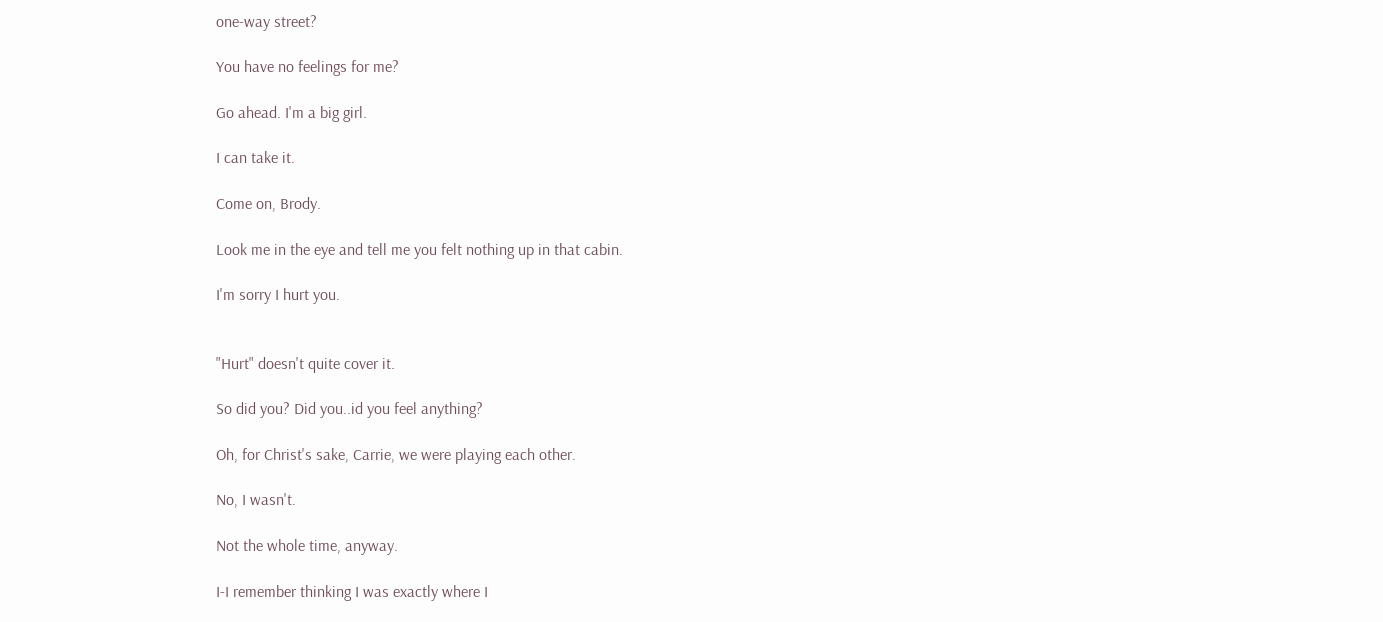one-way street?

You have no feelings for me?

Go ahead. I'm a big girl.

I can take it.

Come on, Brody.

Look me in the eye and tell me you felt nothing up in that cabin.

I'm sorry I hurt you.


"Hurt" doesn't quite cover it.

So did you? Did you..id you feel anything?

Oh, for Christ's sake, Carrie, we were playing each other.

No, I wasn't.

Not the whole time, anyway.

I-I remember thinking I was exactly where I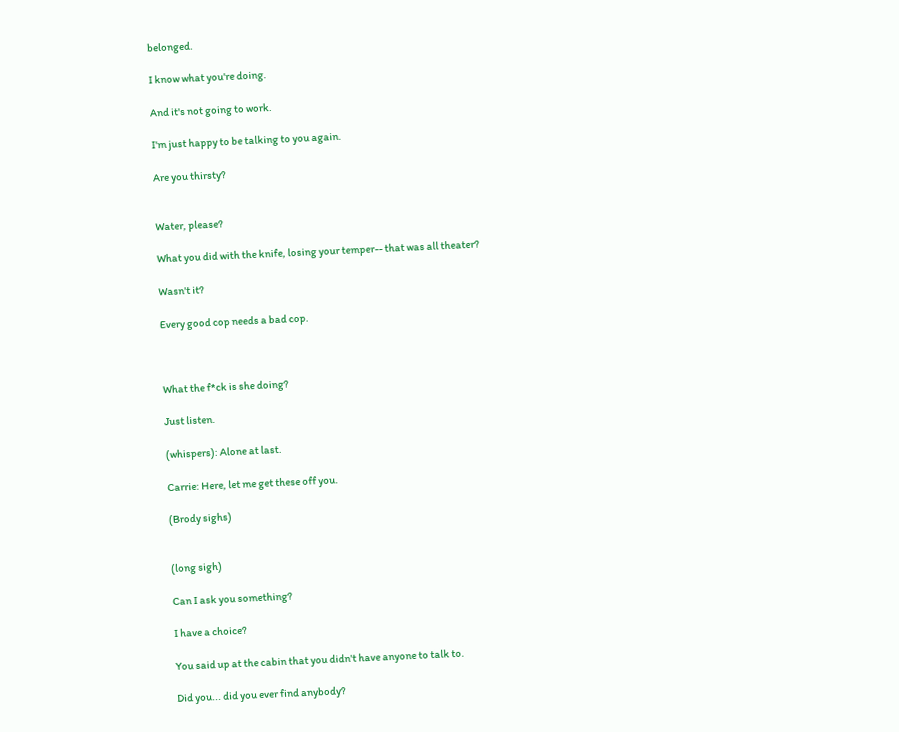belonged.

I know what you're doing.

And it's not going to work.

I'm just happy to be talking to you again.

Are you thirsty?


Water, please?

What you did with the knife, losing your temper-- that was all theater?

Wasn't it?

Every good cop needs a bad cop.



What the f*ck is she doing?

Just listen.

(whispers): Alone at last.

Carrie: Here, let me get these off you.

(Brody sighs)


(long sigh)

Can I ask you something?

I have a choice?

You said up at the cabin that you didn't have anyone to talk to.

Did you... did you ever find anybody?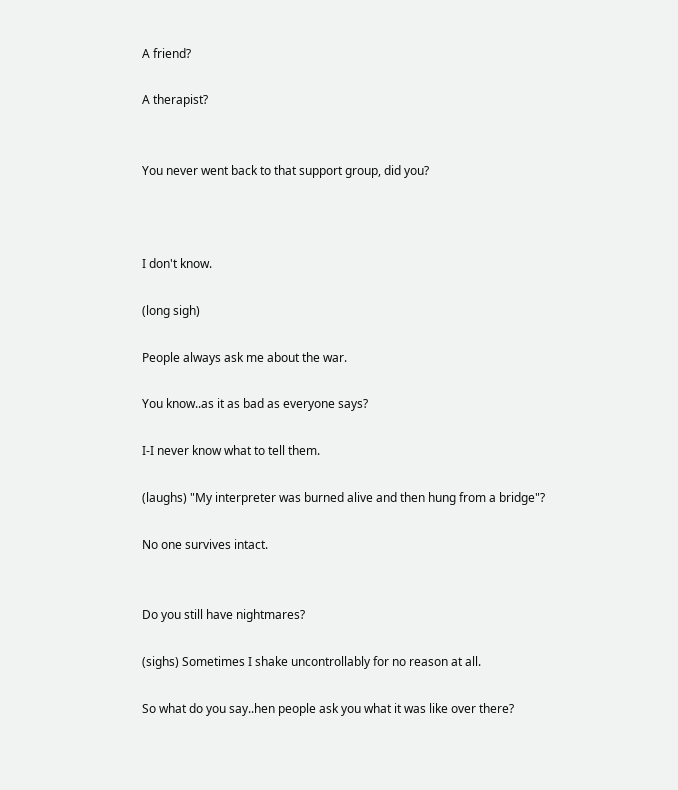A friend?

A therapist?


You never went back to that support group, did you?



I don't know.

(long sigh)

People always ask me about the war.

You know..as it as bad as everyone says?

I-I never know what to tell them.

(laughs) "My interpreter was burned alive and then hung from a bridge"?

No one survives intact.


Do you still have nightmares?

(sighs) Sometimes I shake uncontrollably for no reason at all.

So what do you say..hen people ask you what it was like over there?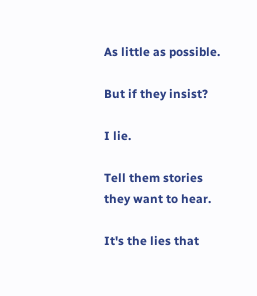As little as possible.

But if they insist?

I lie.

Tell them stories they want to hear.

It's the lies that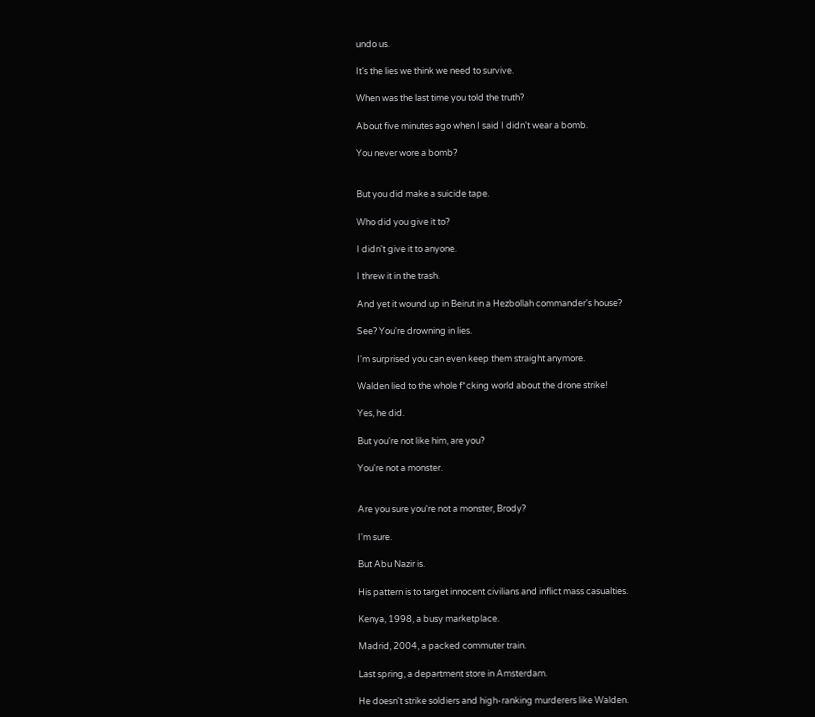undo us.

It's the lies we think we need to survive.

When was the last time you told the truth?

About five minutes ago when I said I didn't wear a bomb.

You never wore a bomb?


But you did make a suicide tape.

Who did you give it to?

I didn't give it to anyone.

I threw it in the trash.

And yet it wound up in Beirut in a Hezbollah commander's house?

See? You're drowning in lies.

I'm surprised you can even keep them straight anymore.

Walden lied to the whole f*cking world about the drone strike!

Yes, he did.

But you're not like him, are you?

You're not a monster.


Are you sure you're not a monster, Brody?

I'm sure.

But Abu Nazir is.

His pattern is to target innocent civilians and inflict mass casualties.

Kenya, 1998, a busy marketplace.

Madrid, 2004, a packed commuter train.

Last spring, a department store in Amsterdam.

He doesn't strike soldiers and high-ranking murderers like Walden.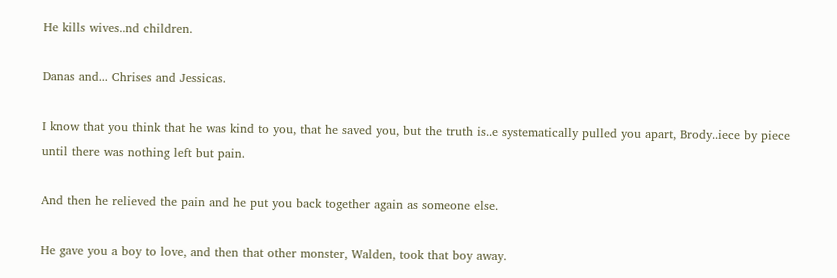He kills wives..nd children.

Danas and... Chrises and Jessicas.

I know that you think that he was kind to you, that he saved you, but the truth is..e systematically pulled you apart, Brody..iece by piece until there was nothing left but pain.

And then he relieved the pain and he put you back together again as someone else.

He gave you a boy to love, and then that other monster, Walden, took that boy away.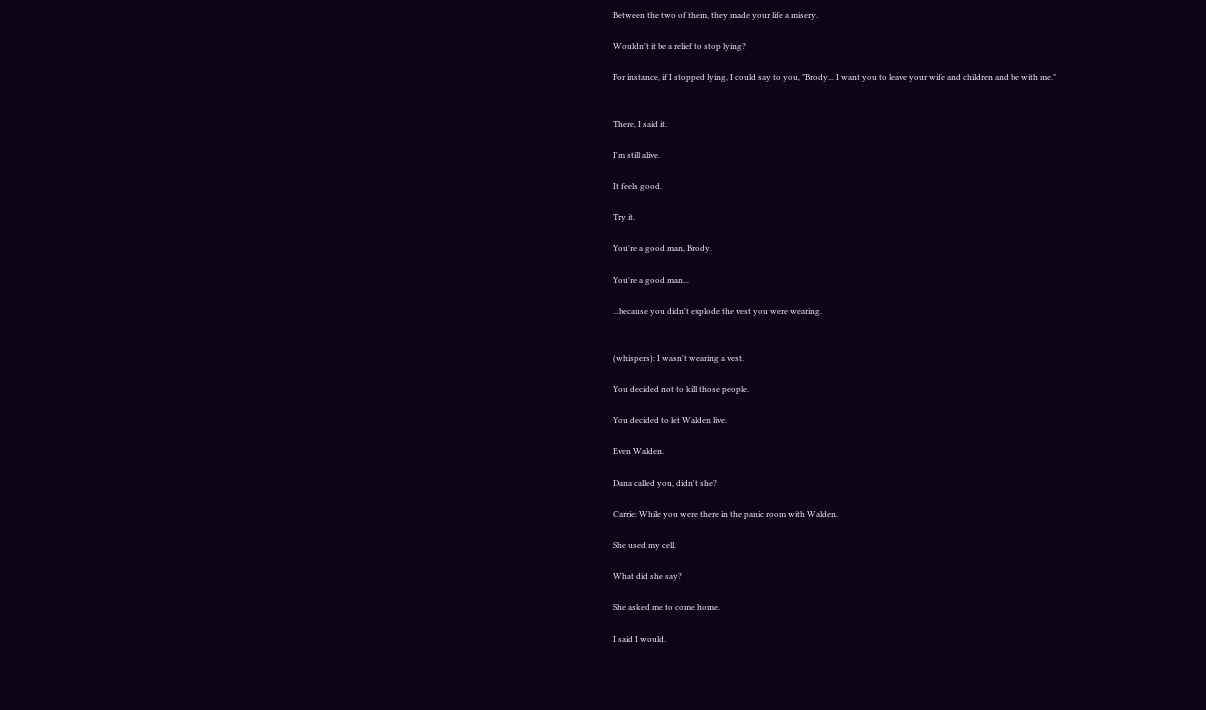Between the two of them, they made your life a misery.

Wouldn't it be a relief to stop lying?

For instance, if I stopped lying, I could say to you, "Brody... I want you to leave your wife and children and be with me."


There, I said it.

I'm still alive.

It feels good.

Try it.

You're a good man, Brody.

You're a good man...

...because you didn't explode the vest you were wearing.


(whispers): I wasn't wearing a vest.

You decided not to kill those people.

You decided to let Walden live.

Even Walden.

Dana called you, didn't she?

Carrie: While you were there in the panic room with Walden.

She used my cell.

What did she say?

She asked me to come home.

I said I would.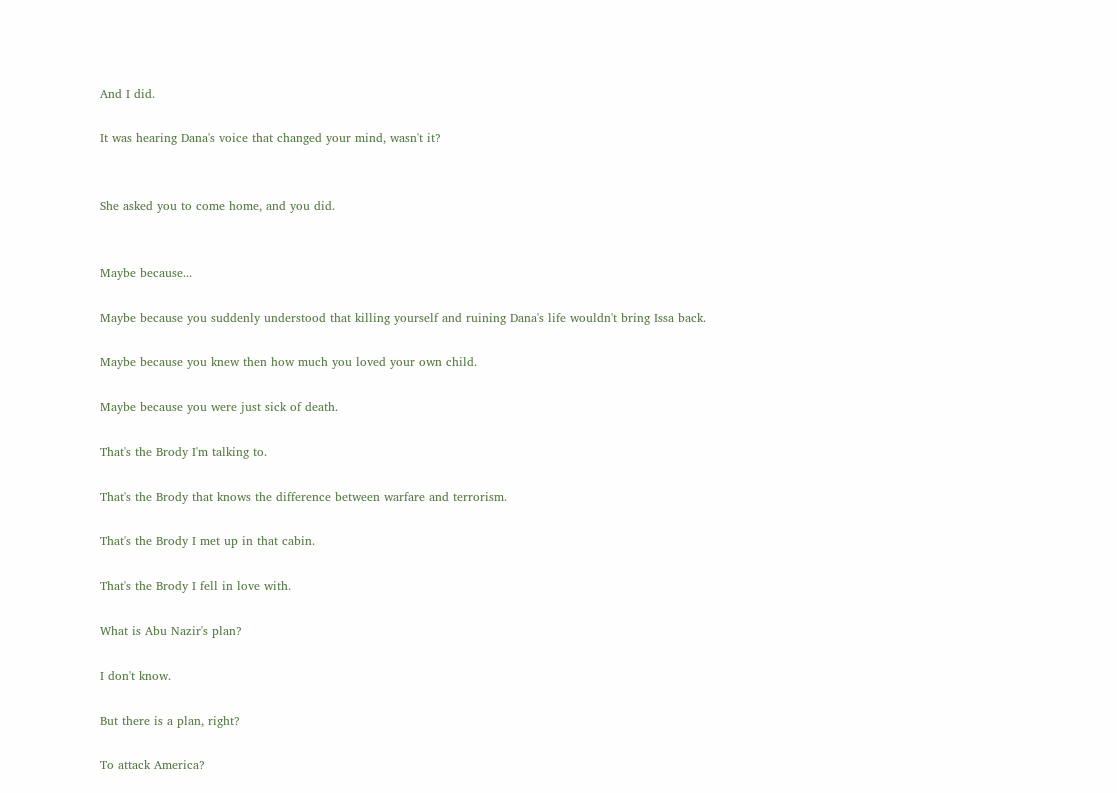And I did.

It was hearing Dana's voice that changed your mind, wasn't it?


She asked you to come home, and you did.


Maybe because...

Maybe because you suddenly understood that killing yourself and ruining Dana's life wouldn't bring Issa back.

Maybe because you knew then how much you loved your own child.

Maybe because you were just sick of death.

That's the Brody I'm talking to.

That's the Brody that knows the difference between warfare and terrorism.

That's the Brody I met up in that cabin.

That's the Brody I fell in love with.

What is Abu Nazir's plan?

I don't know.

But there is a plan, right?

To attack America?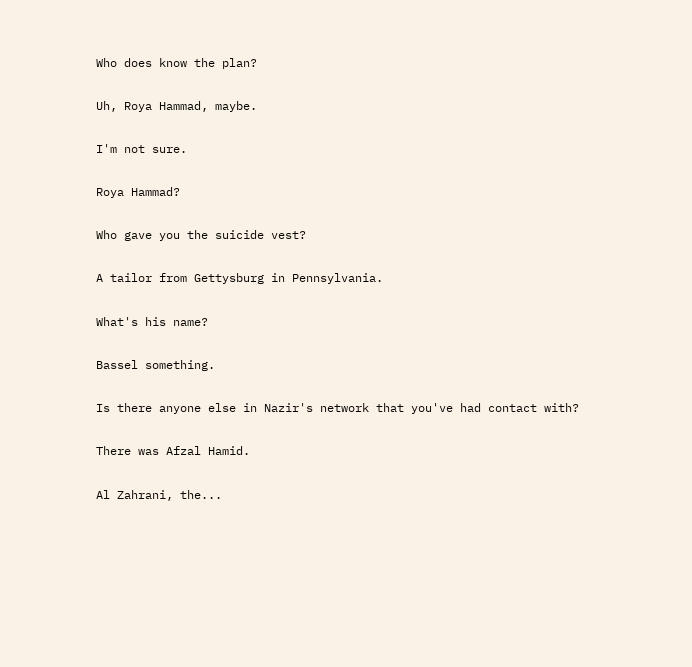Who does know the plan?

Uh, Roya Hammad, maybe.

I'm not sure.

Roya Hammad?

Who gave you the suicide vest?

A tailor from Gettysburg in Pennsylvania.

What's his name?

Bassel something.

Is there anyone else in Nazir's network that you've had contact with?

There was Afzal Hamid.

Al Zahrani, the...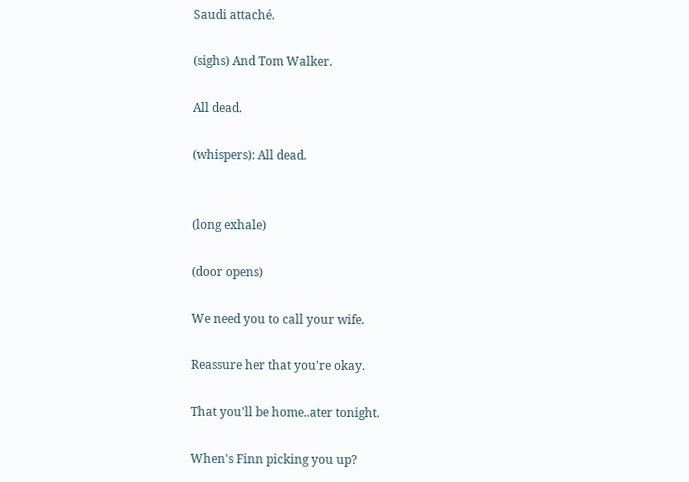Saudi attaché.

(sighs) And Tom Walker.

All dead.

(whispers): All dead.


(long exhale)

(door opens)

We need you to call your wife.

Reassure her that you're okay.

That you'll be home..ater tonight.

When's Finn picking you up?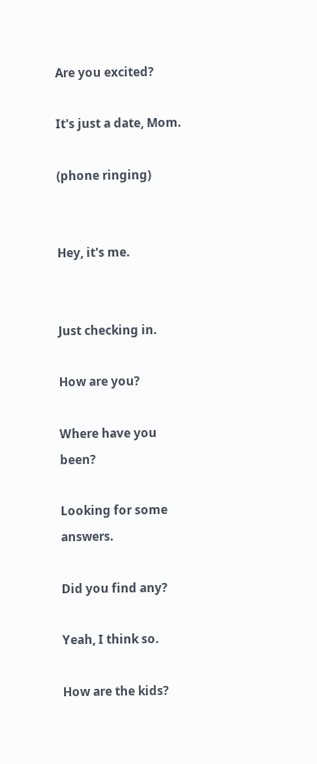Are you excited?

It's just a date, Mom.

(phone ringing)


Hey, it's me.


Just checking in.

How are you?

Where have you been?

Looking for some answers.

Did you find any?

Yeah, I think so.

How are the kids?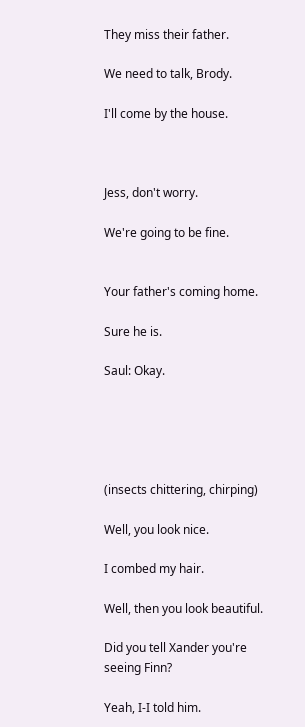They miss their father.

We need to talk, Brody.

I'll come by the house.



Jess, don't worry.

We're going to be fine.


Your father's coming home.

Sure he is.

Saul: Okay.





(insects chittering, chirping)

Well, you look nice.

I combed my hair.

Well, then you look beautiful.

Did you tell Xander you're seeing Finn?

Yeah, I-I told him.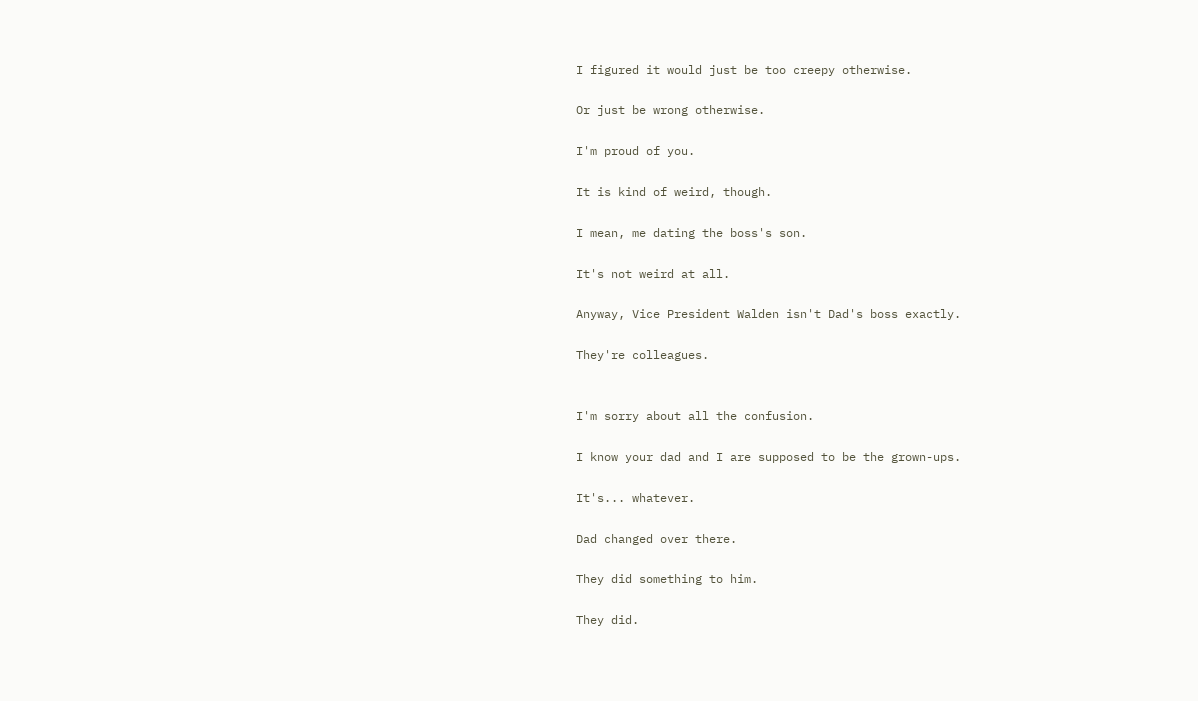I figured it would just be too creepy otherwise.

Or just be wrong otherwise.

I'm proud of you.

It is kind of weird, though.

I mean, me dating the boss's son.

It's not weird at all.

Anyway, Vice President Walden isn't Dad's boss exactly.

They're colleagues.


I'm sorry about all the confusion.

I know your dad and I are supposed to be the grown-ups.

It's... whatever.

Dad changed over there.

They did something to him.

They did.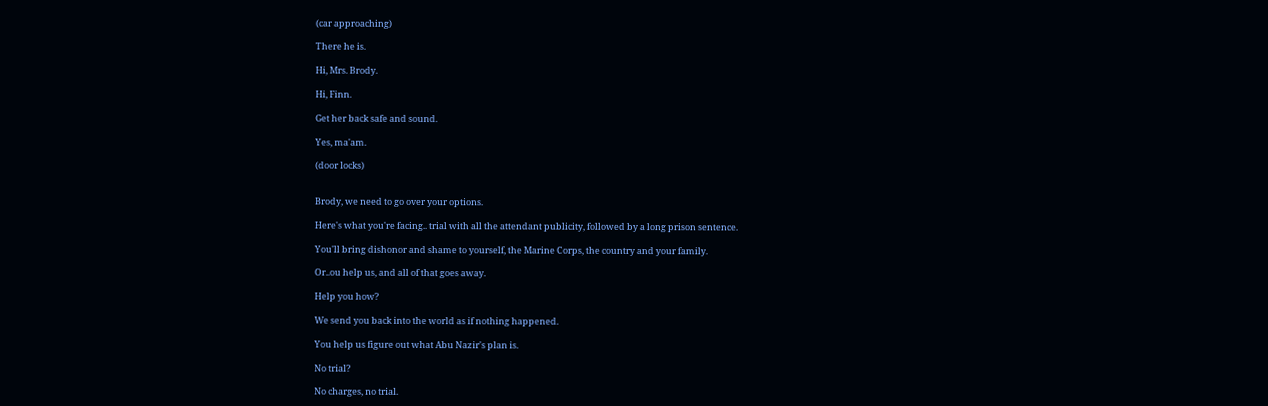(car approaching)

There he is.

Hi, Mrs. Brody.

Hi, Finn.

Get her back safe and sound.

Yes, ma'am.

(door locks)


Brody, we need to go over your options.

Here's what you're facing.. trial with all the attendant publicity, followed by a long prison sentence.

You'll bring dishonor and shame to yourself, the Marine Corps, the country and your family.

Or..ou help us, and all of that goes away.

Help you how?

We send you back into the world as if nothing happened.

You help us figure out what Abu Nazir's plan is.

No trial?

No charges, no trial.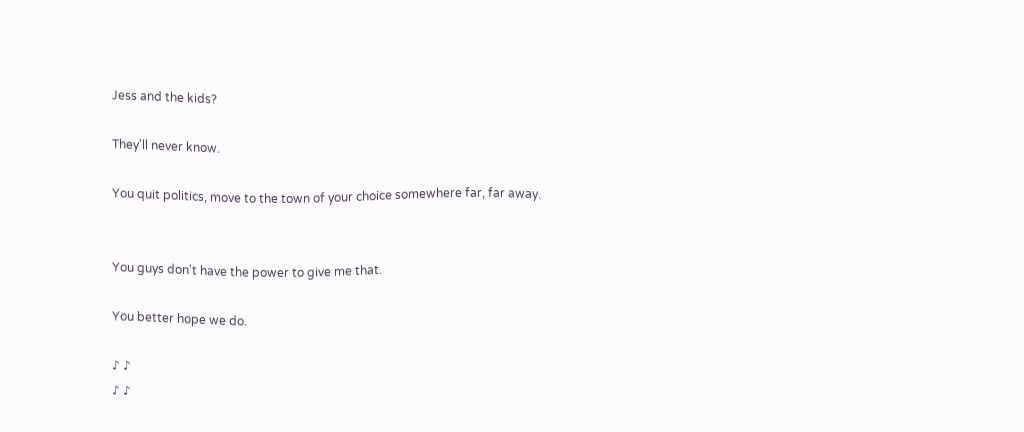Jess and the kids?

They'll never know.

You quit politics, move to the town of your choice somewhere far, far away.


You guys don't have the power to give me that.

You better hope we do.

♪ ♪
♪ ♪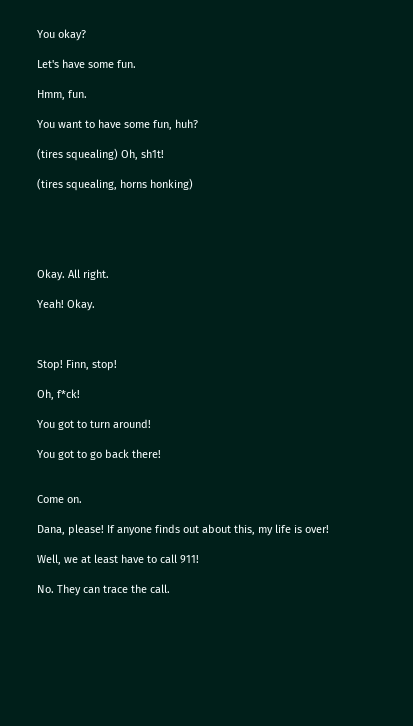You okay?

Let's have some fun.

Hmm, fun.

You want to have some fun, huh?

(tires squealing) Oh, sh1t!

(tires squealing, horns honking)





Okay. All right.

Yeah! Okay.



Stop! Finn, stop!

Oh, f*ck!

You got to turn around!

You got to go back there!


Come on.

Dana, please! If anyone finds out about this, my life is over!

Well, we at least have to call 911!

No. They can trace the call.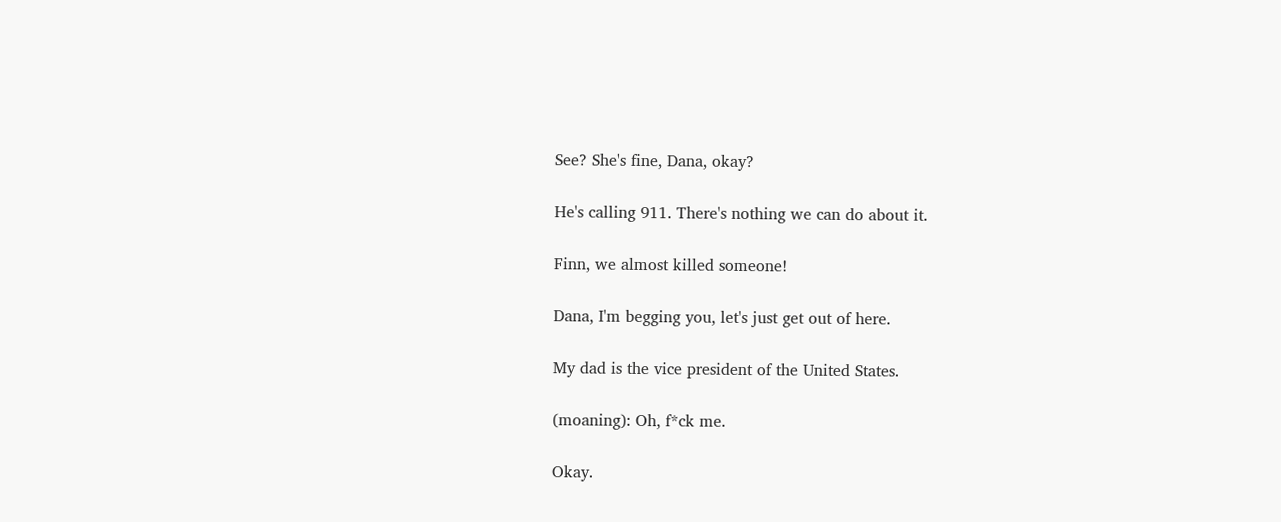See? She's fine, Dana, okay?

He's calling 911. There's nothing we can do about it.

Finn, we almost killed someone!

Dana, I'm begging you, let's just get out of here.

My dad is the vice president of the United States.

(moaning): Oh, f*ck me.

Okay.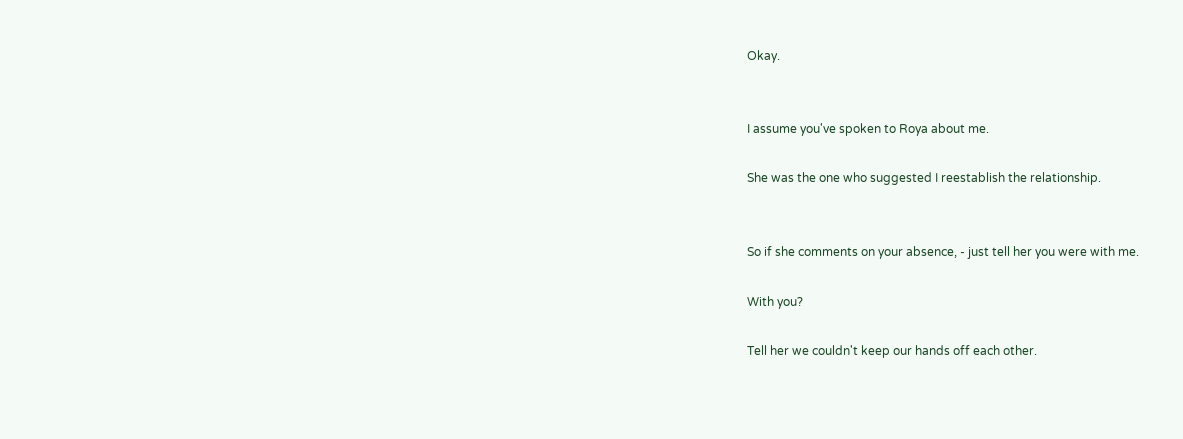Okay.


I assume you've spoken to Roya about me.

She was the one who suggested I reestablish the relationship.


So if she comments on your absence, - just tell her you were with me.

With you?

Tell her we couldn't keep our hands off each other.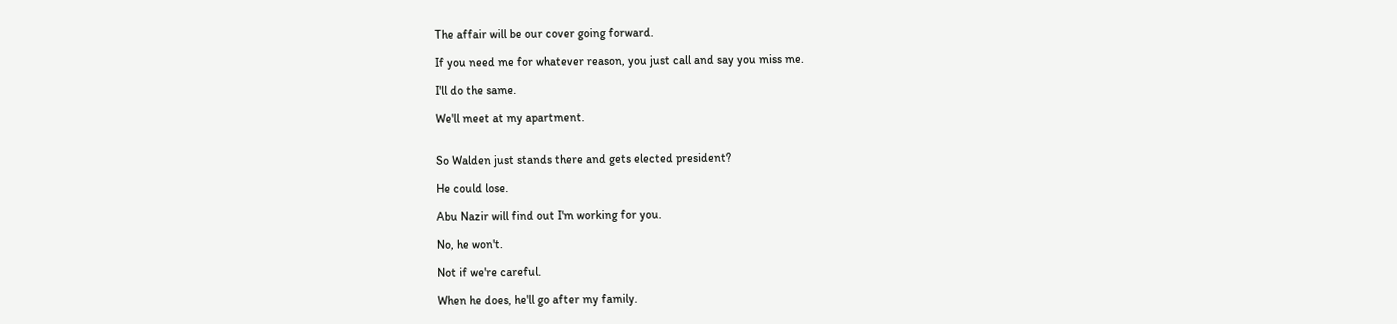The affair will be our cover going forward.

If you need me for whatever reason, you just call and say you miss me.

I'll do the same.

We'll meet at my apartment.


So Walden just stands there and gets elected president?

He could lose.

Abu Nazir will find out I'm working for you.

No, he won't.

Not if we're careful.

When he does, he'll go after my family.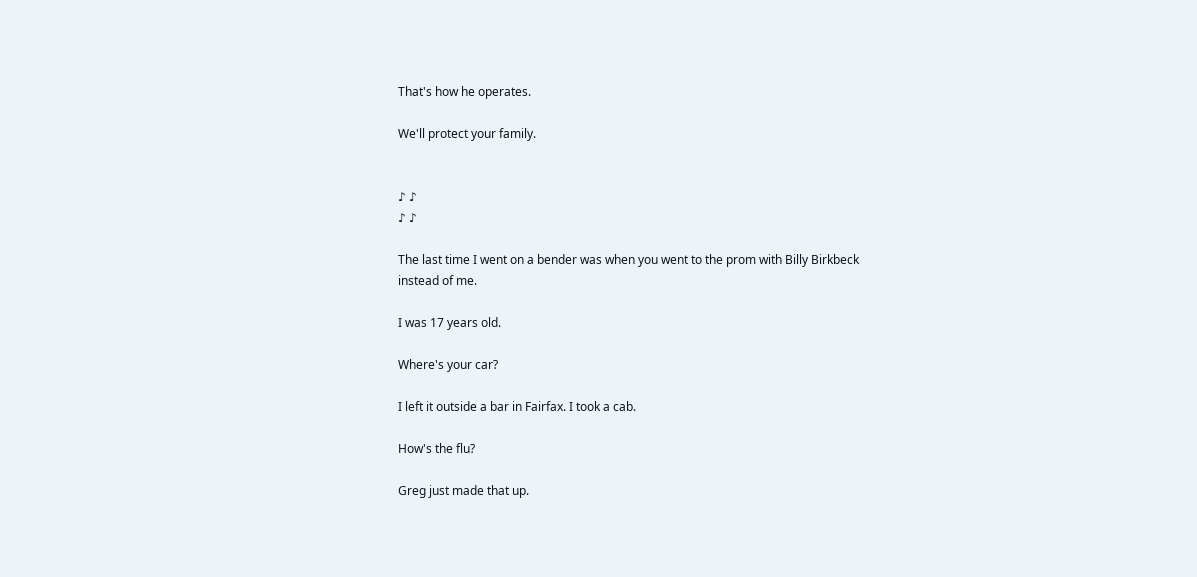That's how he operates.

We'll protect your family.


♪ ♪
♪ ♪

The last time I went on a bender was when you went to the prom with Billy Birkbeck instead of me.

I was 17 years old.

Where's your car?

I left it outside a bar in Fairfax. I took a cab.

How's the flu?

Greg just made that up.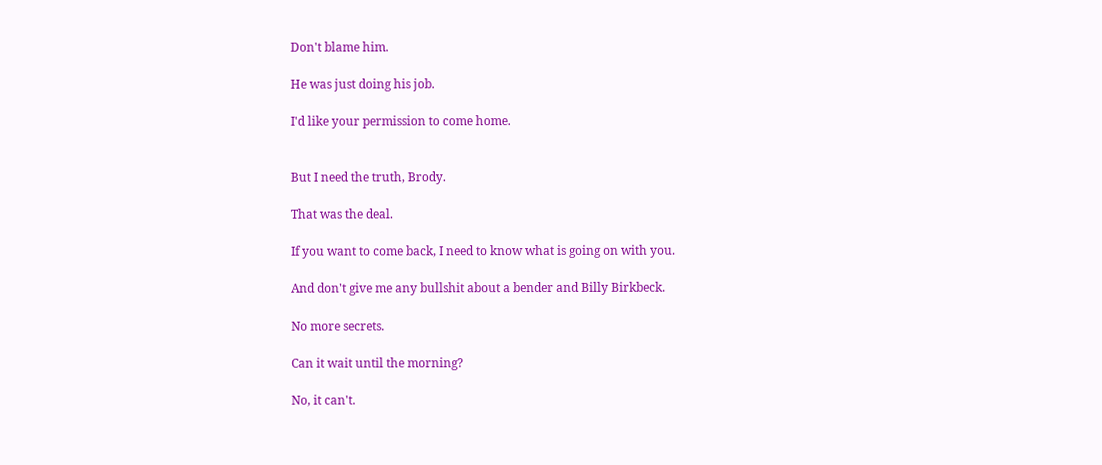Don't blame him.

He was just doing his job.

I'd like your permission to come home.


But I need the truth, Brody.

That was the deal.

If you want to come back, I need to know what is going on with you.

And don't give me any bullshit about a bender and Billy Birkbeck.

No more secrets.

Can it wait until the morning?

No, it can't.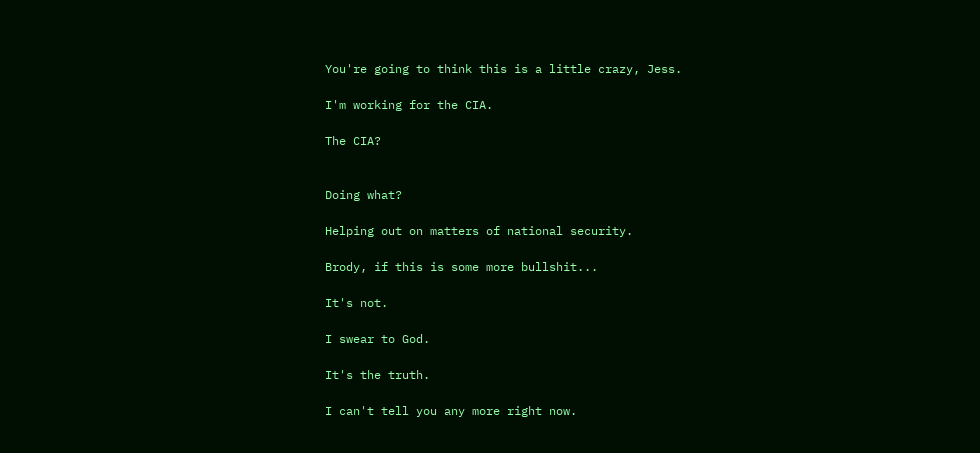You're going to think this is a little crazy, Jess.

I'm working for the CIA.

The CIA?


Doing what?

Helping out on matters of national security.

Brody, if this is some more bullshit...

It's not.

I swear to God.

It's the truth.

I can't tell you any more right now.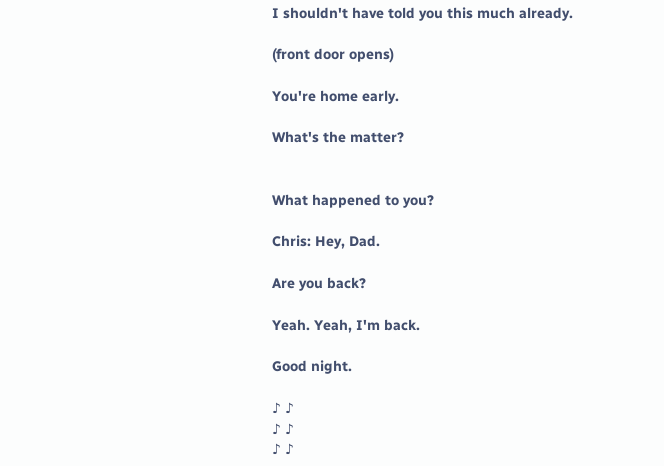I shouldn't have told you this much already.

(front door opens)

You're home early.

What's the matter?


What happened to you?

Chris: Hey, Dad.

Are you back?

Yeah. Yeah, I'm back.

Good night.

♪ ♪
♪ ♪
♪ ♪